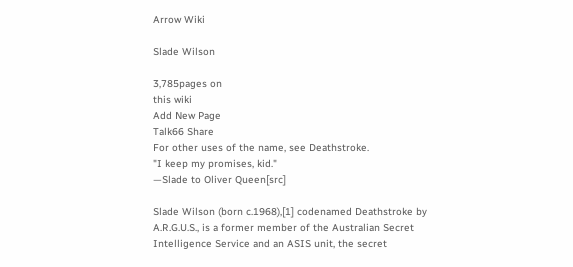Arrow Wiki

Slade Wilson

3,785pages on
this wiki
Add New Page
Talk66 Share
For other uses of the name, see Deathstroke.
"I keep my promises, kid."
—Slade to Oliver Queen[src]

Slade Wilson (born c.1968),[1] codenamed Deathstroke by A.R.G.U.S., is a former member of the Australian Secret Intelligence Service and an ASIS unit, the secret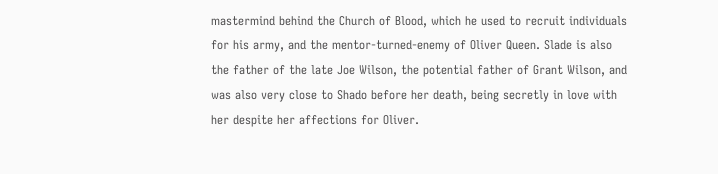mastermind behind the Church of Blood, which he used to recruit individuals for his army, and the mentor-turned-enemy of Oliver Queen. Slade is also the father of the late Joe Wilson, the potential father of Grant Wilson, and was also very close to Shado before her death, being secretly in love with her despite her affections for Oliver.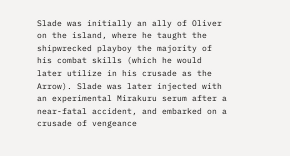Slade was initially an ally of Oliver on the island, where he taught the shipwrecked playboy the majority of his combat skills (which he would later utilize in his crusade as the Arrow). Slade was later injected with an experimental Mirakuru serum after a near-fatal accident, and embarked on a crusade of vengeance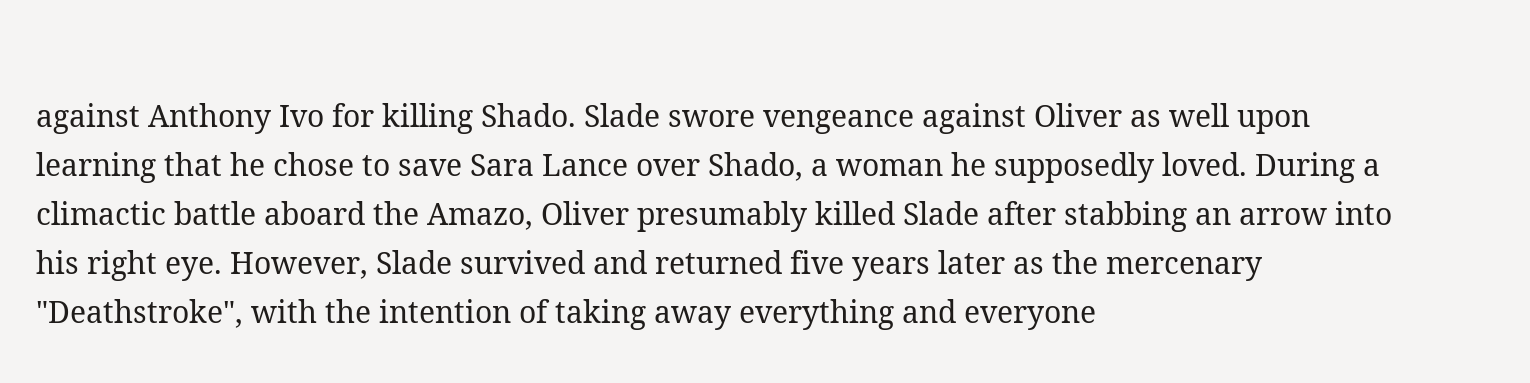against Anthony Ivo for killing Shado. Slade swore vengeance against Oliver as well upon learning that he chose to save Sara Lance over Shado, a woman he supposedly loved. During a climactic battle aboard the Amazo, Oliver presumably killed Slade after stabbing an arrow into his right eye. However, Slade survived and returned five years later as the mercenary "Deathstroke", with the intention of taking away everything and everyone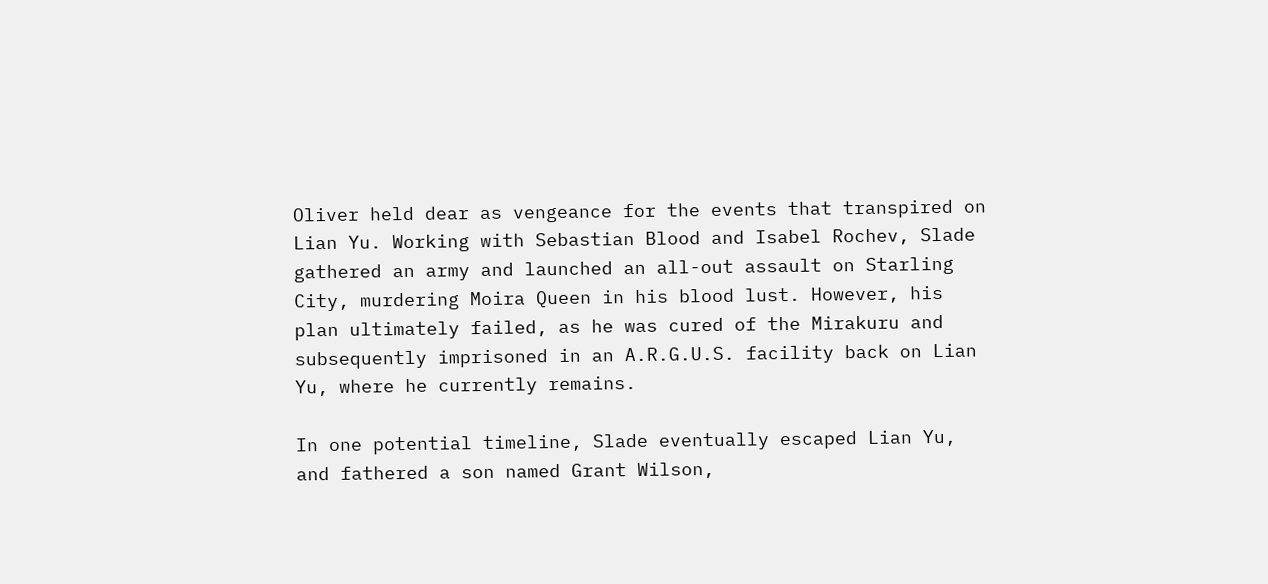Oliver held dear as vengeance for the events that transpired on Lian Yu. Working with Sebastian Blood and Isabel Rochev, Slade gathered an army and launched an all-out assault on Starling City, murdering Moira Queen in his blood lust. However, his plan ultimately failed, as he was cured of the Mirakuru and subsequently imprisoned in an A.R.G.U.S. facility back on Lian Yu, where he currently remains.

In one potential timeline, Slade eventually escaped Lian Yu, and fathered a son named Grant Wilson,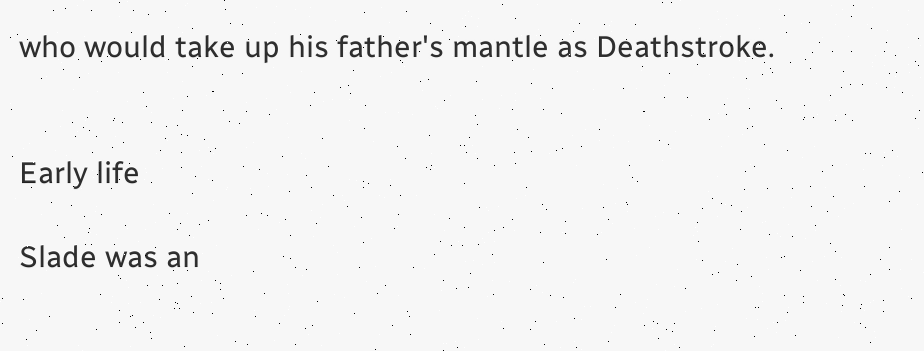who would take up his father's mantle as Deathstroke.


Early life

Slade was an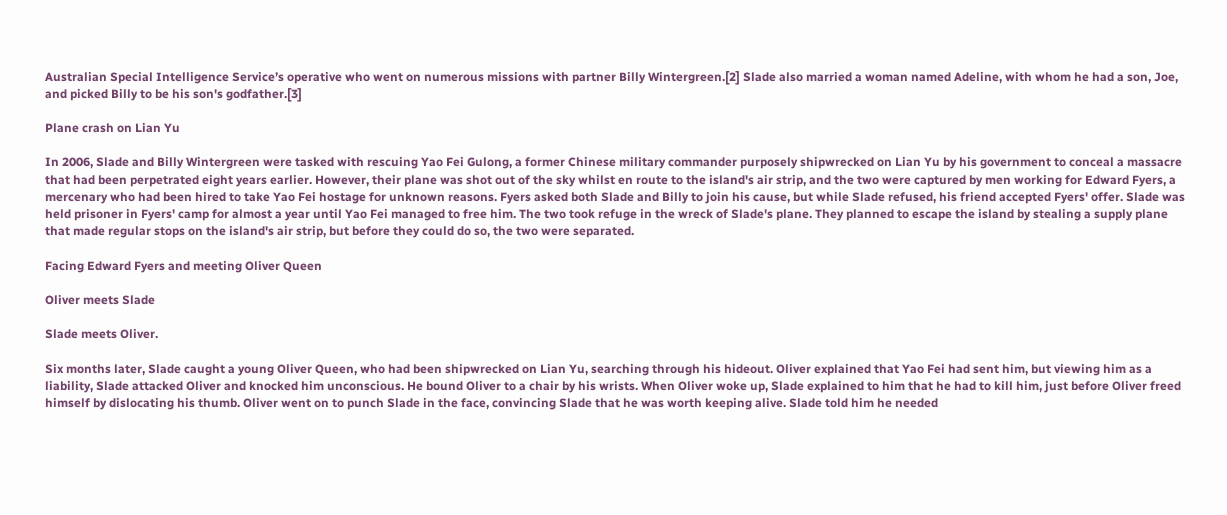Australian Special Intelligence Service’s operative who went on numerous missions with partner Billy Wintergreen.[2] Slade also married a woman named Adeline, with whom he had a son, Joe, and picked Billy to be his son's godfather.[3]

Plane crash on Lian Yu

In 2006, Slade and Billy Wintergreen were tasked with rescuing Yao Fei Gulong, a former Chinese military commander purposely shipwrecked on Lian Yu by his government to conceal a massacre that had been perpetrated eight years earlier. However, their plane was shot out of the sky whilst en route to the island's air strip, and the two were captured by men working for Edward Fyers, a mercenary who had been hired to take Yao Fei hostage for unknown reasons. Fyers asked both Slade and Billy to join his cause, but while Slade refused, his friend accepted Fyers' offer. Slade was held prisoner in Fyers' camp for almost a year until Yao Fei managed to free him. The two took refuge in the wreck of Slade's plane. They planned to escape the island by stealing a supply plane that made regular stops on the island's air strip, but before they could do so, the two were separated.

Facing Edward Fyers and meeting Oliver Queen

Oliver meets Slade

Slade meets Oliver.

Six months later, Slade caught a young Oliver Queen, who had been shipwrecked on Lian Yu, searching through his hideout. Oliver explained that Yao Fei had sent him, but viewing him as a liability, Slade attacked Oliver and knocked him unconscious. He bound Oliver to a chair by his wrists. When Oliver woke up, Slade explained to him that he had to kill him, just before Oliver freed himself by dislocating his thumb. Oliver went on to punch Slade in the face, convincing Slade that he was worth keeping alive. Slade told him he needed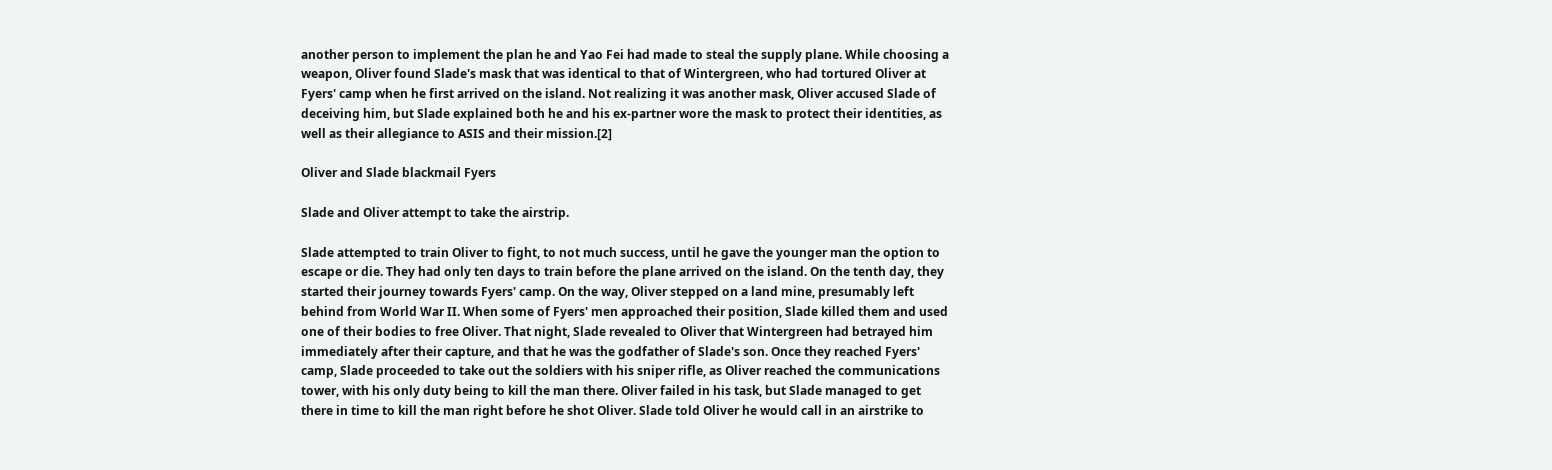another person to implement the plan he and Yao Fei had made to steal the supply plane. While choosing a weapon, Oliver found Slade's mask that was identical to that of Wintergreen, who had tortured Oliver at Fyers' camp when he first arrived on the island. Not realizing it was another mask, Oliver accused Slade of deceiving him, but Slade explained both he and his ex-partner wore the mask to protect their identities, as well as their allegiance to ASIS and their mission.[2]

Oliver and Slade blackmail Fyers

Slade and Oliver attempt to take the airstrip.

Slade attempted to train Oliver to fight, to not much success, until he gave the younger man the option to escape or die. They had only ten days to train before the plane arrived on the island. On the tenth day, they started their journey towards Fyers' camp. On the way, Oliver stepped on a land mine, presumably left behind from World War II. When some of Fyers' men approached their position, Slade killed them and used one of their bodies to free Oliver. That night, Slade revealed to Oliver that Wintergreen had betrayed him immediately after their capture, and that he was the godfather of Slade's son. Once they reached Fyers' camp, Slade proceeded to take out the soldiers with his sniper rifle, as Oliver reached the communications tower, with his only duty being to kill the man there. Oliver failed in his task, but Slade managed to get there in time to kill the man right before he shot Oliver. Slade told Oliver he would call in an airstrike to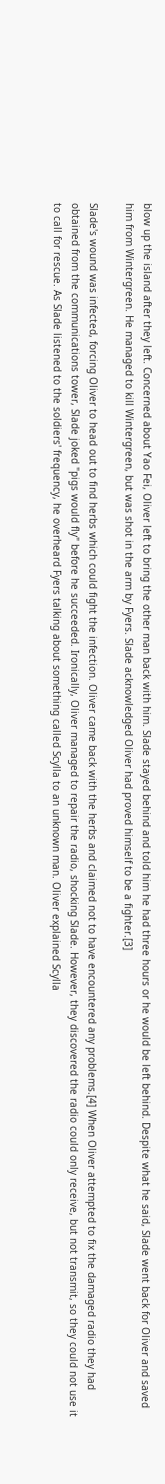blow up the island after they left. Concerned about Yao Fei, Oliver left to bring the other man back with him. Slade stayed behind and told him he had three hours or he would be left behind. Despite what he said, Slade went back for Oliver and saved him from Wintergreen. He managed to kill Wintergreen, but was shot in the arm by Fyers. Slade acknowledged Oliver had proved himself to be a fighter.[3]

Slade's wound was infected, forcing Oliver to head out to find herbs which could fight the infection. Oliver came back with the herbs and claimed not to have encountered any problems.[4] When Oliver attempted to fix the damaged radio they had obtained from the communications tower, Slade joked "pigs would fly" before he succeeded. Ironically, Oliver managed to repair the radio, shocking Slade. However, they discovered the radio could only receive, but not transmit, so they could not use it to call for rescue. As Slade listened to the soldiers' frequency, he overheard Fyers talking about something called Scylla to an unknown man. Oliver explained Scylla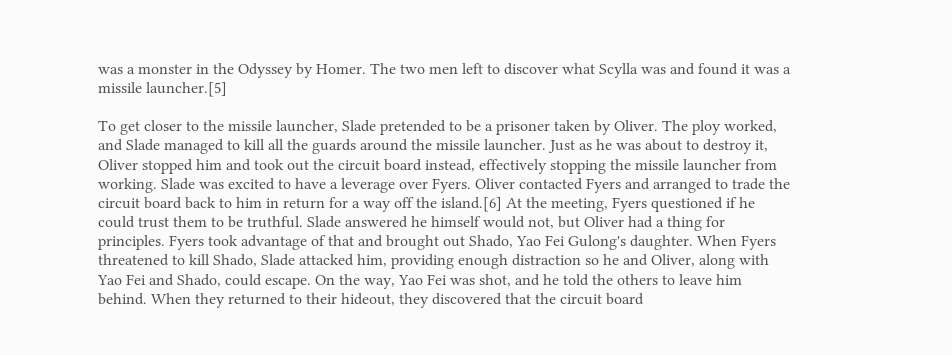was a monster in the Odyssey by Homer. The two men left to discover what Scylla was and found it was a missile launcher.[5]

To get closer to the missile launcher, Slade pretended to be a prisoner taken by Oliver. The ploy worked, and Slade managed to kill all the guards around the missile launcher. Just as he was about to destroy it, Oliver stopped him and took out the circuit board instead, effectively stopping the missile launcher from working. Slade was excited to have a leverage over Fyers. Oliver contacted Fyers and arranged to trade the circuit board back to him in return for a way off the island.[6] At the meeting, Fyers questioned if he could trust them to be truthful. Slade answered he himself would not, but Oliver had a thing for principles. Fyers took advantage of that and brought out Shado, Yao Fei Gulong's daughter. When Fyers threatened to kill Shado, Slade attacked him, providing enough distraction so he and Oliver, along with Yao Fei and Shado, could escape. On the way, Yao Fei was shot, and he told the others to leave him behind. When they returned to their hideout, they discovered that the circuit board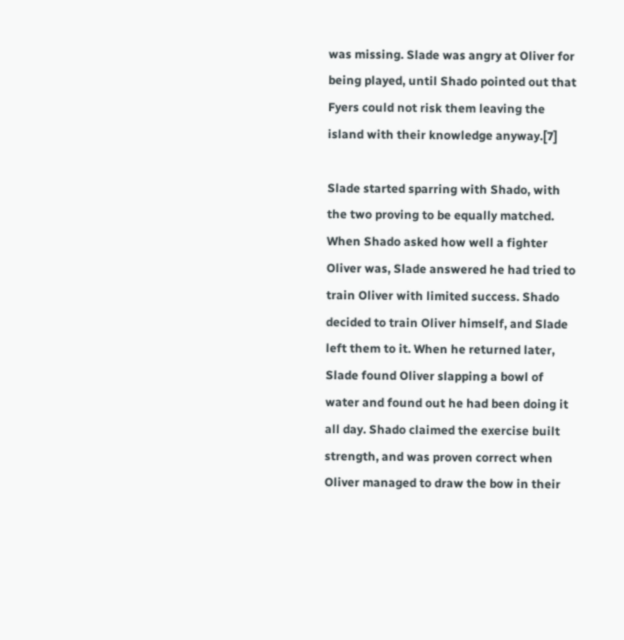was missing. Slade was angry at Oliver for being played, until Shado pointed out that Fyers could not risk them leaving the island with their knowledge anyway.[7]

Slade started sparring with Shado, with the two proving to be equally matched. When Shado asked how well a fighter Oliver was, Slade answered he had tried to train Oliver with limited success. Shado decided to train Oliver himself, and Slade left them to it. When he returned later, Slade found Oliver slapping a bowl of water and found out he had been doing it all day. Shado claimed the exercise built strength, and was proven correct when Oliver managed to draw the bow in their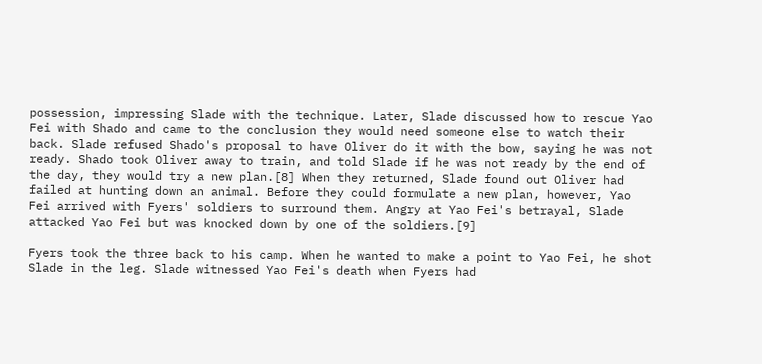possession, impressing Slade with the technique. Later, Slade discussed how to rescue Yao Fei with Shado and came to the conclusion they would need someone else to watch their back. Slade refused Shado's proposal to have Oliver do it with the bow, saying he was not ready. Shado took Oliver away to train, and told Slade if he was not ready by the end of the day, they would try a new plan.[8] When they returned, Slade found out Oliver had failed at hunting down an animal. Before they could formulate a new plan, however, Yao Fei arrived with Fyers' soldiers to surround them. Angry at Yao Fei's betrayal, Slade attacked Yao Fei but was knocked down by one of the soldiers.[9]

Fyers took the three back to his camp. When he wanted to make a point to Yao Fei, he shot Slade in the leg. Slade witnessed Yao Fei's death when Fyers had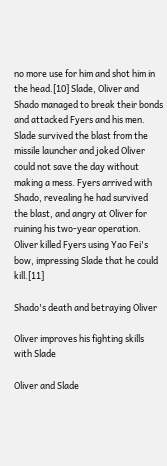no more use for him and shot him in the head.[10] Slade, Oliver and Shado managed to break their bonds and attacked Fyers and his men. Slade survived the blast from the missile launcher and joked Oliver could not save the day without making a mess. Fyers arrived with Shado, revealing he had survived the blast, and angry at Oliver for ruining his two-year operation. Oliver killed Fyers using Yao Fei's bow, impressing Slade that he could kill.[11]

Shado's death and betraying Oliver

Oliver improves his fighting skills with Slade

Oliver and Slade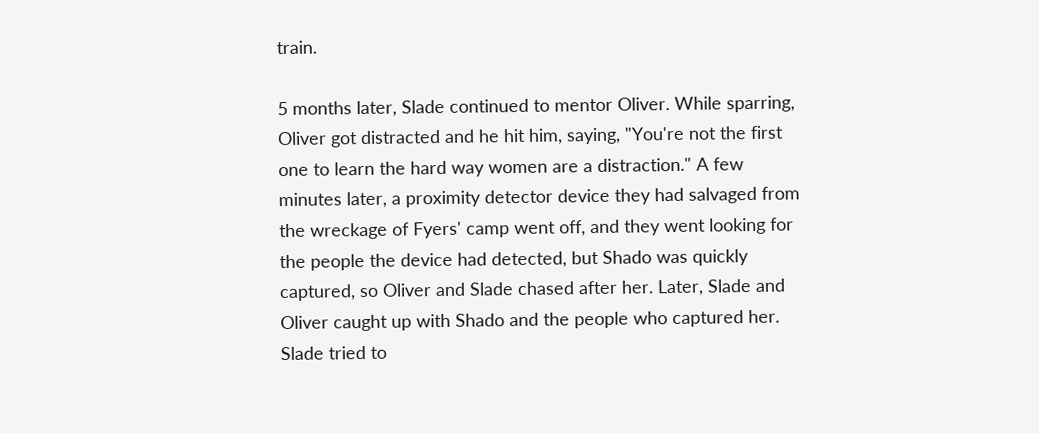train.

5 months later, Slade continued to mentor Oliver. While sparring, Oliver got distracted and he hit him, saying, "You're not the first one to learn the hard way women are a distraction." A few minutes later, a proximity detector device they had salvaged from the wreckage of Fyers' camp went off, and they went looking for the people the device had detected, but Shado was quickly captured, so Oliver and Slade chased after her. Later, Slade and Oliver caught up with Shado and the people who captured her. Slade tried to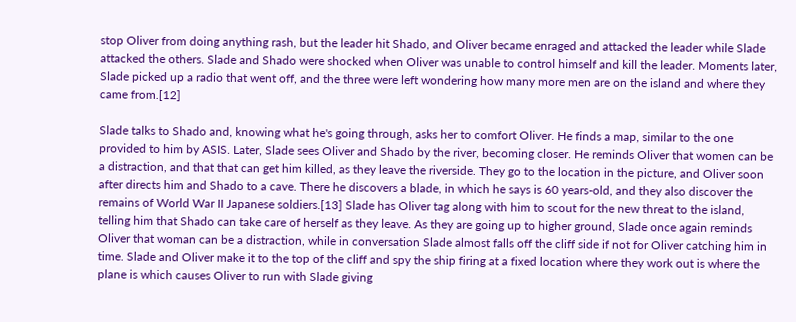stop Oliver from doing anything rash, but the leader hit Shado, and Oliver became enraged and attacked the leader while Slade attacked the others. Slade and Shado were shocked when Oliver was unable to control himself and kill the leader. Moments later, Slade picked up a radio that went off, and the three were left wondering how many more men are on the island and where they came from.[12]

Slade talks to Shado and, knowing what he's going through, asks her to comfort Oliver. He finds a map, similar to the one provided to him by ASIS. Later, Slade sees Oliver and Shado by the river, becoming closer. He reminds Oliver that women can be a distraction, and that that can get him killed, as they leave the riverside. They go to the location in the picture, and Oliver soon after directs him and Shado to a cave. There he discovers a blade, in which he says is 60 years-old, and they also discover the remains of World War II Japanese soldiers.[13] Slade has Oliver tag along with him to scout for the new threat to the island, telling him that Shado can take care of herself as they leave. As they are going up to higher ground, Slade once again reminds Oliver that woman can be a distraction, while in conversation Slade almost falls off the cliff side if not for Oliver catching him in time. Slade and Oliver make it to the top of the cliff and spy the ship firing at a fixed location where they work out is where the plane is which causes Oliver to run with Slade giving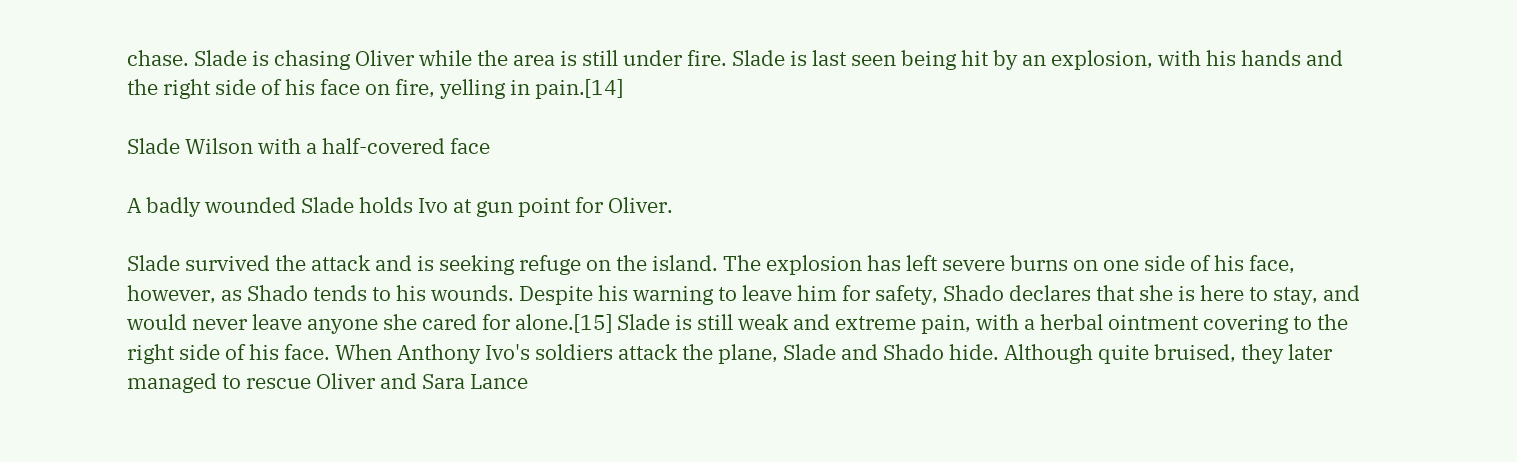chase. Slade is chasing Oliver while the area is still under fire. Slade is last seen being hit by an explosion, with his hands and the right side of his face on fire, yelling in pain.[14]

Slade Wilson with a half-covered face

A badly wounded Slade holds Ivo at gun point for Oliver.

Slade survived the attack and is seeking refuge on the island. The explosion has left severe burns on one side of his face, however, as Shado tends to his wounds. Despite his warning to leave him for safety, Shado declares that she is here to stay, and would never leave anyone she cared for alone.[15] Slade is still weak and extreme pain, with a herbal ointment covering to the right side of his face. When Anthony Ivo's soldiers attack the plane, Slade and Shado hide. Although quite bruised, they later managed to rescue Oliver and Sara Lance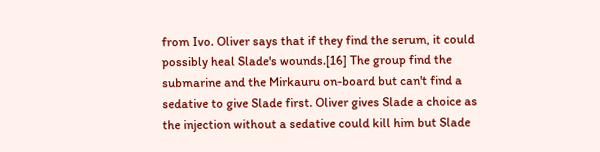from Ivo. Oliver says that if they find the serum, it could possibly heal Slade's wounds.[16] The group find the submarine and the Mirkauru on-board but can't find a sedative to give Slade first. Oliver gives Slade a choice as the injection without a sedative could kill him but Slade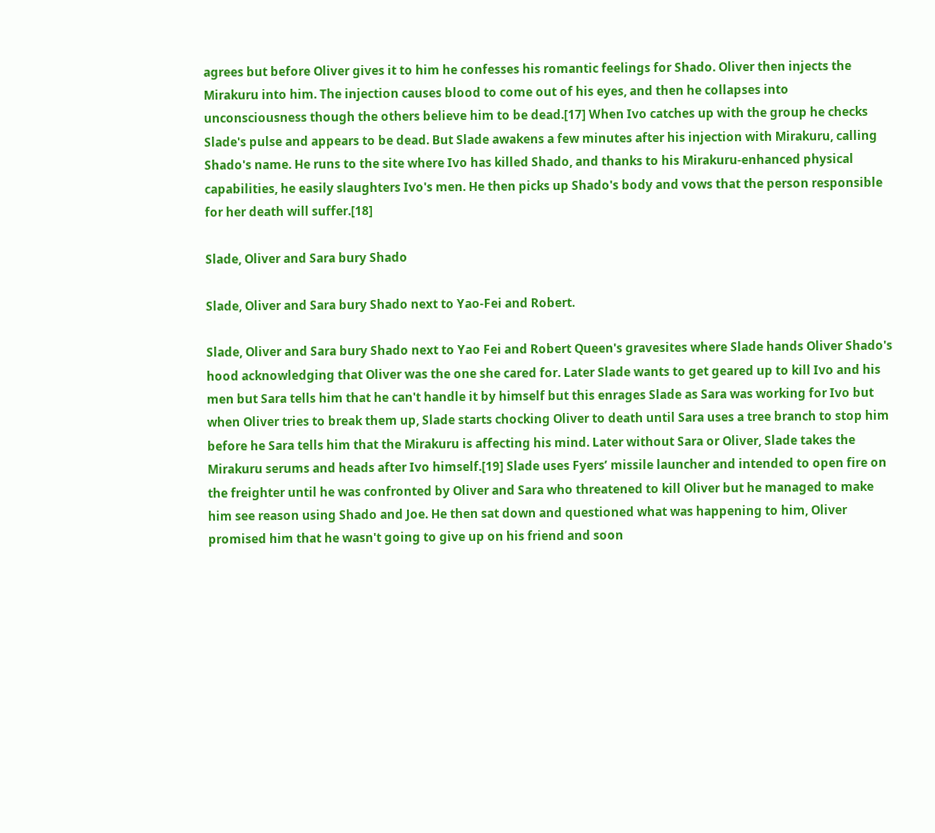agrees but before Oliver gives it to him he confesses his romantic feelings for Shado. Oliver then injects the Mirakuru into him. The injection causes blood to come out of his eyes, and then he collapses into unconsciousness though the others believe him to be dead.[17] When Ivo catches up with the group he checks Slade's pulse and appears to be dead. But Slade awakens a few minutes after his injection with Mirakuru, calling Shado's name. He runs to the site where Ivo has killed Shado, and thanks to his Mirakuru-enhanced physical capabilities, he easily slaughters Ivo's men. He then picks up Shado's body and vows that the person responsible for her death will suffer.[18]

Slade, Oliver and Sara bury Shado

Slade, Oliver and Sara bury Shado next to Yao-Fei and Robert.

Slade, Oliver and Sara bury Shado next to Yao Fei and Robert Queen's gravesites where Slade hands Oliver Shado's hood acknowledging that Oliver was the one she cared for. Later Slade wants to get geared up to kill Ivo and his men but Sara tells him that he can't handle it by himself but this enrages Slade as Sara was working for Ivo but when Oliver tries to break them up, Slade starts chocking Oliver to death until Sara uses a tree branch to stop him before he Sara tells him that the Mirakuru is affecting his mind. Later without Sara or Oliver, Slade takes the Mirakuru serums and heads after Ivo himself.[19] Slade uses Fyers’ missile launcher and intended to open fire on the freighter until he was confronted by Oliver and Sara who threatened to kill Oliver but he managed to make him see reason using Shado and Joe. He then sat down and questioned what was happening to him, Oliver promised him that he wasn't going to give up on his friend and soon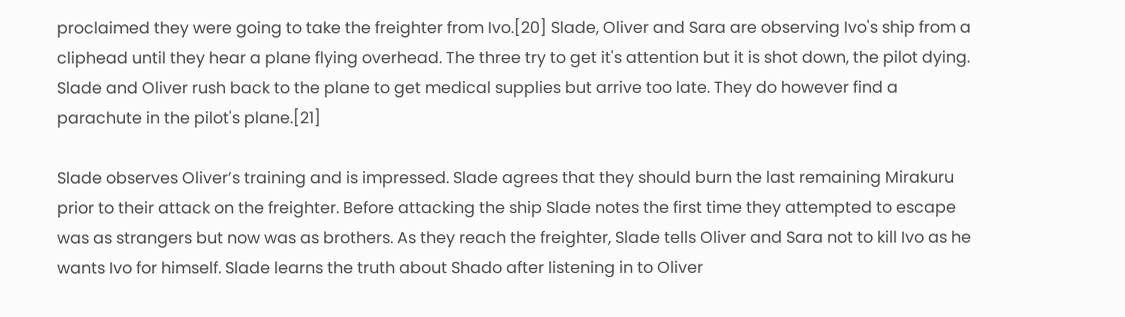proclaimed they were going to take the freighter from Ivo.[20] Slade, Oliver and Sara are observing Ivo's ship from a cliphead until they hear a plane flying overhead. The three try to get it's attention but it is shot down, the pilot dying. Slade and Oliver rush back to the plane to get medical supplies but arrive too late. They do however find a parachute in the pilot's plane.[21]

Slade observes Oliver’s training and is impressed. Slade agrees that they should burn the last remaining Mirakuru prior to their attack on the freighter. Before attacking the ship Slade notes the first time they attempted to escape was as strangers but now was as brothers. As they reach the freighter, Slade tells Oliver and Sara not to kill Ivo as he wants Ivo for himself. Slade learns the truth about Shado after listening in to Oliver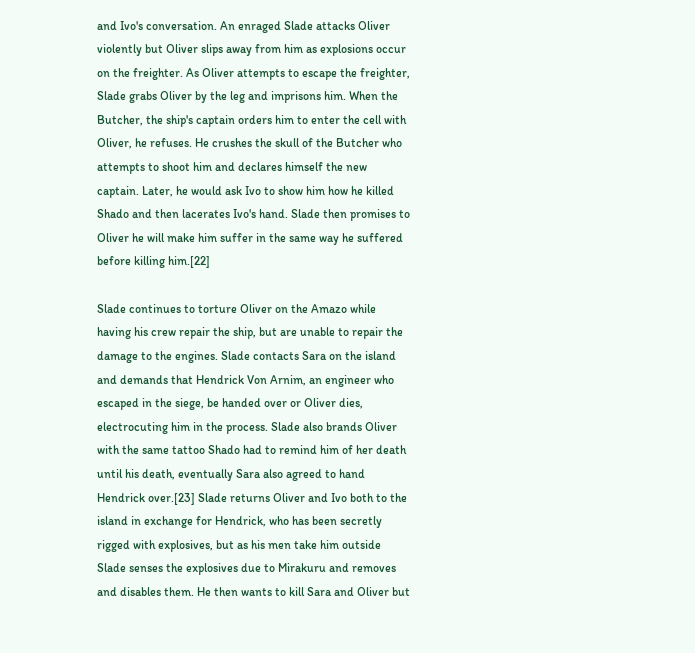and Ivo's conversation. An enraged Slade attacks Oliver violently but Oliver slips away from him as explosions occur on the freighter. As Oliver attempts to escape the freighter, Slade grabs Oliver by the leg and imprisons him. When the Butcher, the ship's captain orders him to enter the cell with Oliver, he refuses. He crushes the skull of the Butcher who attempts to shoot him and declares himself the new captain. Later, he would ask Ivo to show him how he killed Shado and then lacerates Ivo's hand. Slade then promises to Oliver he will make him suffer in the same way he suffered before killing him.[22]

Slade continues to torture Oliver on the Amazo while having his crew repair the ship, but are unable to repair the damage to the engines. Slade contacts Sara on the island and demands that Hendrick Von Arnim, an engineer who escaped in the siege, be handed over or Oliver dies, electrocuting him in the process. Slade also brands Oliver with the same tattoo Shado had to remind him of her death until his death, eventually Sara also agreed to hand Hendrick over.[23] Slade returns Oliver and Ivo both to the island in exchange for Hendrick, who has been secretly rigged with explosives, but as his men take him outside Slade senses the explosives due to Mirakuru and removes and disables them. He then wants to kill Sara and Oliver but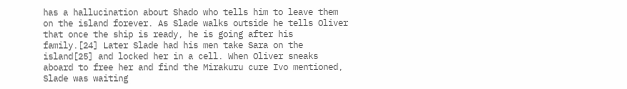has a hallucination about Shado who tells him to leave them on the island forever. As Slade walks outside he tells Oliver that once the ship is ready, he is going after his family.[24] Later Slade had his men take Sara on the island[25] and locked her in a cell. When Oliver sneaks aboard to free her and find the Mirakuru cure Ivo mentioned, Slade was waiting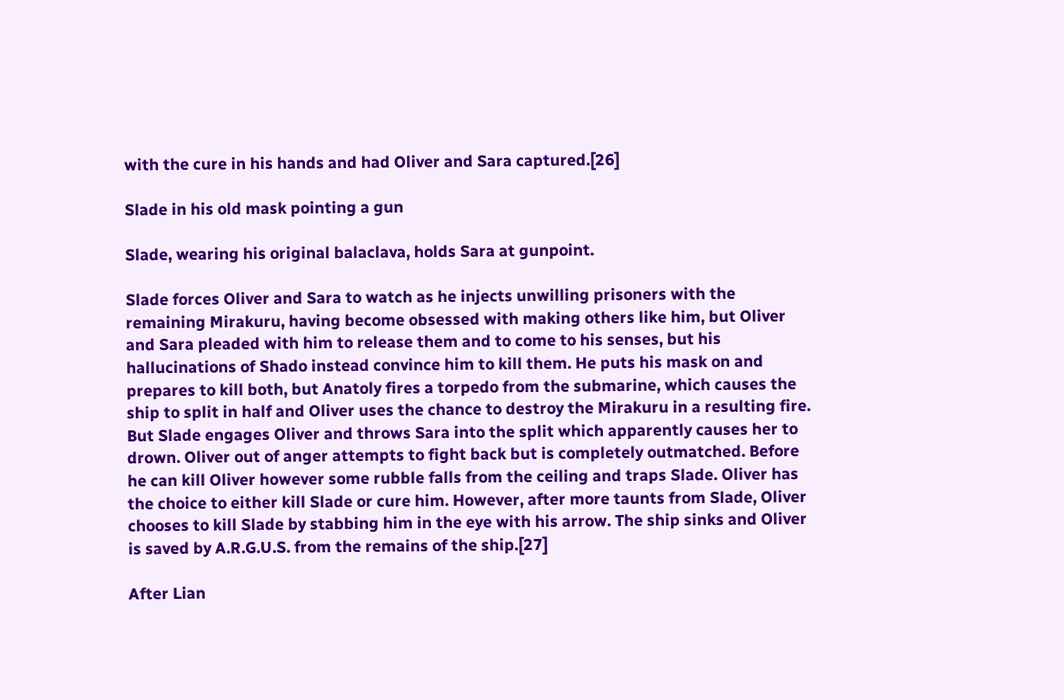with the cure in his hands and had Oliver and Sara captured.[26]

Slade in his old mask pointing a gun

Slade, wearing his original balaclava, holds Sara at gunpoint.

Slade forces Oliver and Sara to watch as he injects unwilling prisoners with the remaining Mirakuru, having become obsessed with making others like him, but Oliver and Sara pleaded with him to release them and to come to his senses, but his hallucinations of Shado instead convince him to kill them. He puts his mask on and prepares to kill both, but Anatoly fires a torpedo from the submarine, which causes the ship to split in half and Oliver uses the chance to destroy the Mirakuru in a resulting fire. But Slade engages Oliver and throws Sara into the split which apparently causes her to drown. Oliver out of anger attempts to fight back but is completely outmatched. Before he can kill Oliver however some rubble falls from the ceiling and traps Slade. Oliver has the choice to either kill Slade or cure him. However, after more taunts from Slade, Oliver chooses to kill Slade by stabbing him in the eye with his arrow. The ship sinks and Oliver is saved by A.R.G.U.S. from the remains of the ship.[27]

After Lian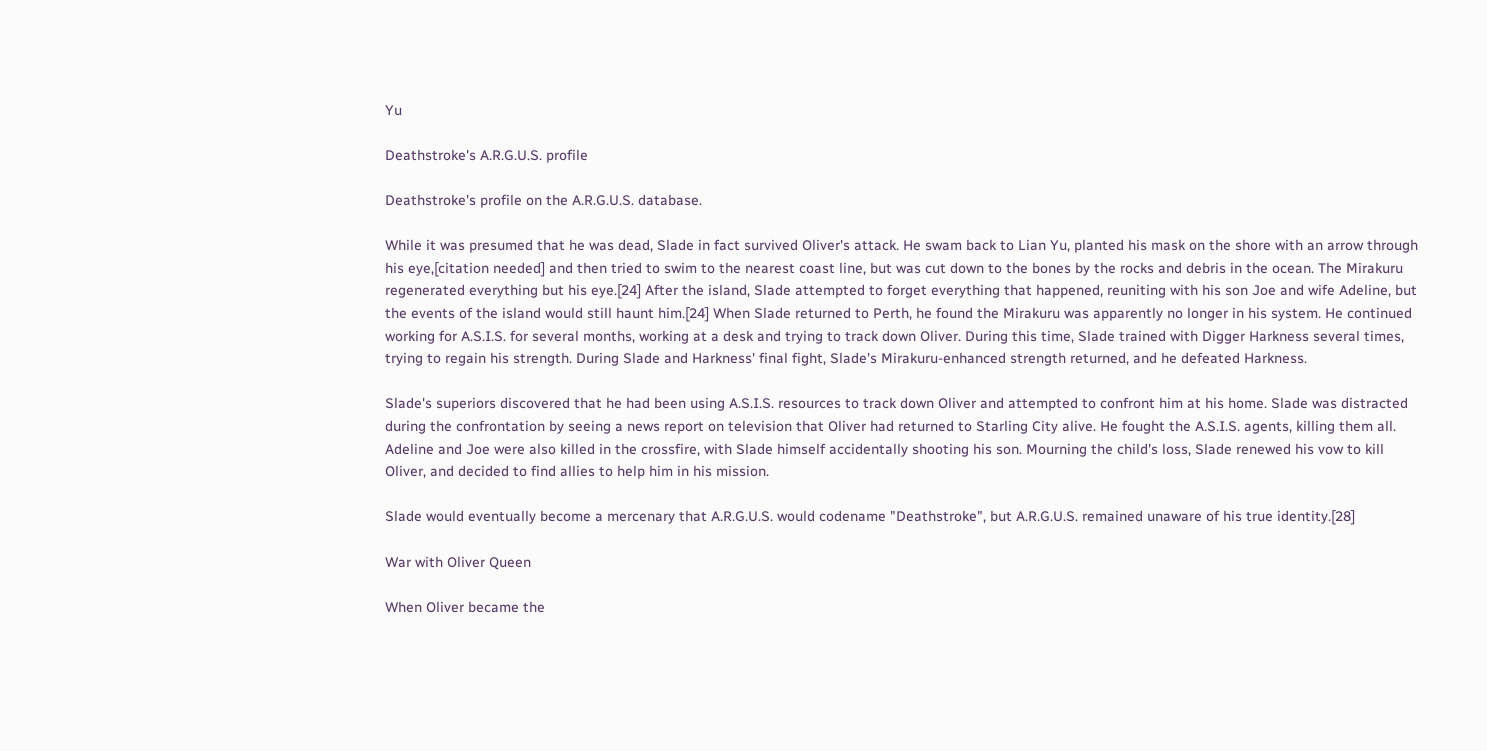Yu

Deathstroke's A.R.G.U.S. profile

Deathstroke's profile on the A.R.G.U.S. database.

While it was presumed that he was dead, Slade in fact survived Oliver's attack. He swam back to Lian Yu, planted his mask on the shore with an arrow through his eye,[citation needed] and then tried to swim to the nearest coast line, but was cut down to the bones by the rocks and debris in the ocean. The Mirakuru regenerated everything but his eye.[24] After the island, Slade attempted to forget everything that happened, reuniting with his son Joe and wife Adeline, but the events of the island would still haunt him.[24] When Slade returned to Perth, he found the Mirakuru was apparently no longer in his system. He continued working for A.S.I.S. for several months, working at a desk and trying to track down Oliver. During this time, Slade trained with Digger Harkness several times, trying to regain his strength. During Slade and Harkness' final fight, Slade's Mirakuru-enhanced strength returned, and he defeated Harkness.

Slade's superiors discovered that he had been using A.S.I.S. resources to track down Oliver and attempted to confront him at his home. Slade was distracted during the confrontation by seeing a news report on television that Oliver had returned to Starling City alive. He fought the A.S.I.S. agents, killing them all. Adeline and Joe were also killed in the crossfire, with Slade himself accidentally shooting his son. Mourning the child's loss, Slade renewed his vow to kill Oliver, and decided to find allies to help him in his mission.

Slade would eventually become a mercenary that A.R.G.U.S. would codename "Deathstroke", but A.R.G.U.S. remained unaware of his true identity.[28]

War with Oliver Queen

When Oliver became the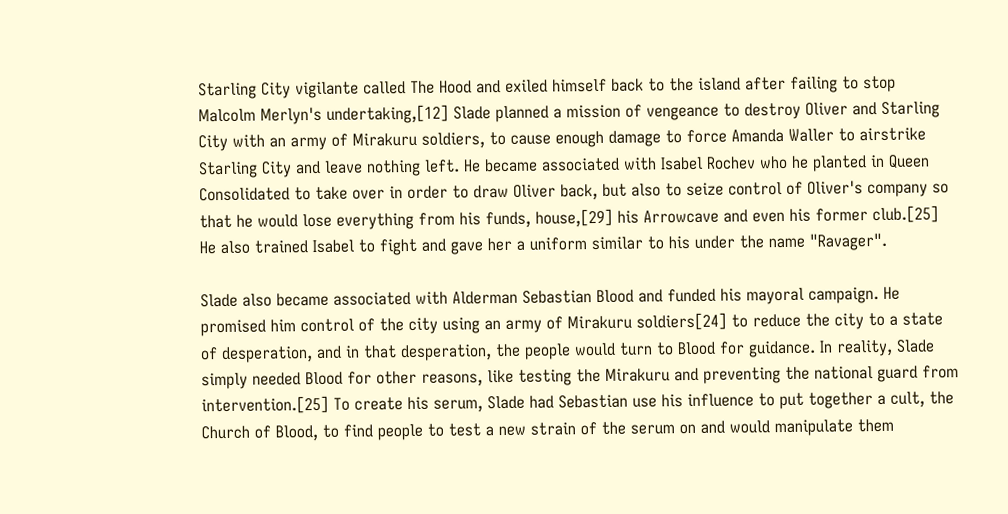Starling City vigilante called The Hood and exiled himself back to the island after failing to stop Malcolm Merlyn's undertaking,[12] Slade planned a mission of vengeance to destroy Oliver and Starling City with an army of Mirakuru soldiers, to cause enough damage to force Amanda Waller to airstrike Starling City and leave nothing left. He became associated with Isabel Rochev who he planted in Queen Consolidated to take over in order to draw Oliver back, but also to seize control of Oliver's company so that he would lose everything from his funds, house,[29] his Arrowcave and even his former club.[25] He also trained Isabel to fight and gave her a uniform similar to his under the name "Ravager".

Slade also became associated with Alderman Sebastian Blood and funded his mayoral campaign. He promised him control of the city using an army of Mirakuru soldiers[24] to reduce the city to a state of desperation, and in that desperation, the people would turn to Blood for guidance. In reality, Slade simply needed Blood for other reasons, like testing the Mirakuru and preventing the national guard from intervention.[25] To create his serum, Slade had Sebastian use his influence to put together a cult, the Church of Blood, to find people to test a new strain of the serum on and would manipulate them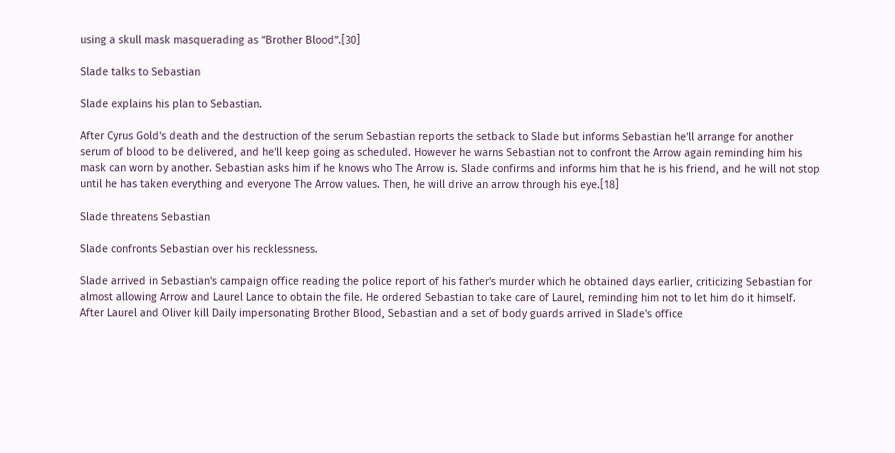using a skull mask masquerading as “Brother Blood”.[30]

Slade talks to Sebastian

Slade explains his plan to Sebastian.

After Cyrus Gold's death and the destruction of the serum Sebastian reports the setback to Slade but informs Sebastian he'll arrange for another serum of blood to be delivered, and he'll keep going as scheduled. However he warns Sebastian not to confront the Arrow again reminding him his mask can worn by another. Sebastian asks him if he knows who The Arrow is. Slade confirms and informs him that he is his friend, and he will not stop until he has taken everything and everyone The Arrow values. Then, he will drive an arrow through his eye.[18]

Slade threatens Sebastian

Slade confronts Sebastian over his recklessness.

Slade arrived in Sebastian's campaign office reading the police report of his father's murder which he obtained days earlier, criticizing Sebastian for almost allowing Arrow and Laurel Lance to obtain the file. He ordered Sebastian to take care of Laurel, reminding him not to let him do it himself. After Laurel and Oliver kill Daily impersonating Brother Blood, Sebastian and a set of body guards arrived in Slade's office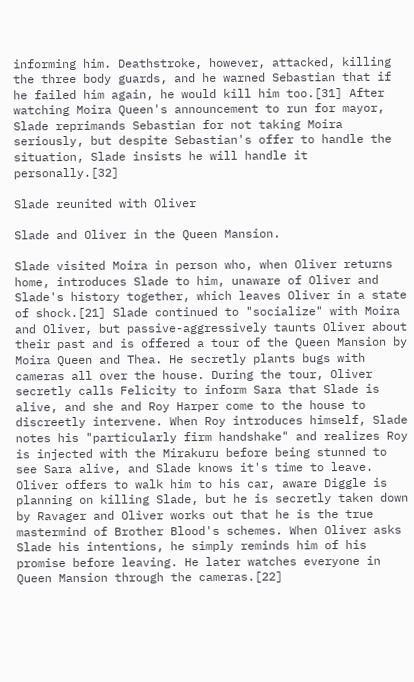informing him. Deathstroke, however, attacked, killing the three body guards, and he warned Sebastian that if he failed him again, he would kill him too.[31] After watching Moira Queen's announcement to run for mayor, Slade reprimands Sebastian for not taking Moira seriously, but despite Sebastian's offer to handle the situation, Slade insists he will handle it personally.[32]

Slade reunited with Oliver

Slade and Oliver in the Queen Mansion.

Slade visited Moira in person who, when Oliver returns home, introduces Slade to him, unaware of Oliver and Slade's history together, which leaves Oliver in a state of shock.[21] Slade continued to "socialize" with Moira and Oliver, but passive-aggressively taunts Oliver about their past and is offered a tour of the Queen Mansion by Moira Queen and Thea. He secretly plants bugs with cameras all over the house. During the tour, Oliver secretly calls Felicity to inform Sara that Slade is alive, and she and Roy Harper come to the house to discreetly intervene. When Roy introduces himself, Slade notes his "particularly firm handshake" and realizes Roy is injected with the Mirakuru before being stunned to see Sara alive, and Slade knows it's time to leave. Oliver offers to walk him to his car, aware Diggle is planning on killing Slade, but he is secretly taken down by Ravager and Oliver works out that he is the true mastermind of Brother Blood's schemes. When Oliver asks Slade his intentions, he simply reminds him of his promise before leaving. He later watches everyone in Queen Mansion through the cameras.[22]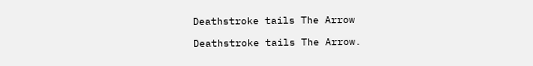Deathstroke tails The Arrow

Deathstroke tails The Arrow.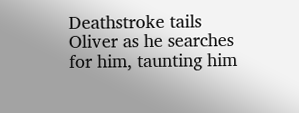Deathstroke tails Oliver as he searches for him, taunting him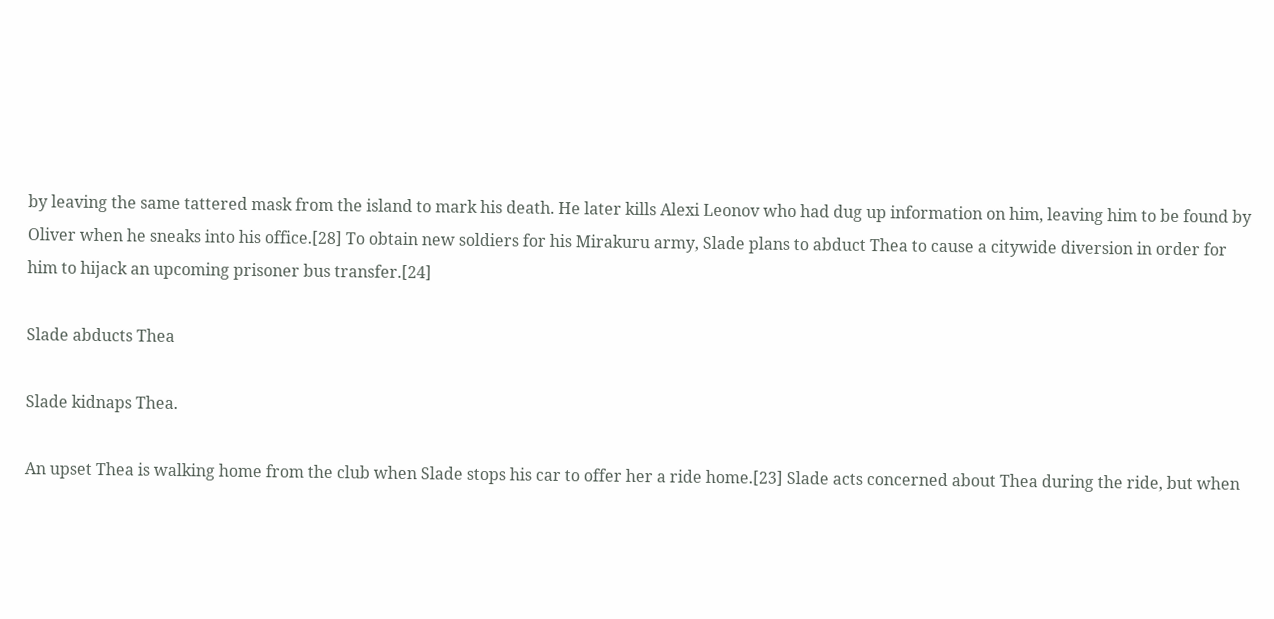by leaving the same tattered mask from the island to mark his death. He later kills Alexi Leonov who had dug up information on him, leaving him to be found by Oliver when he sneaks into his office.[28] To obtain new soldiers for his Mirakuru army, Slade plans to abduct Thea to cause a citywide diversion in order for him to hijack an upcoming prisoner bus transfer.[24]

Slade abducts Thea

Slade kidnaps Thea.

An upset Thea is walking home from the club when Slade stops his car to offer her a ride home.[23] Slade acts concerned about Thea during the ride, but when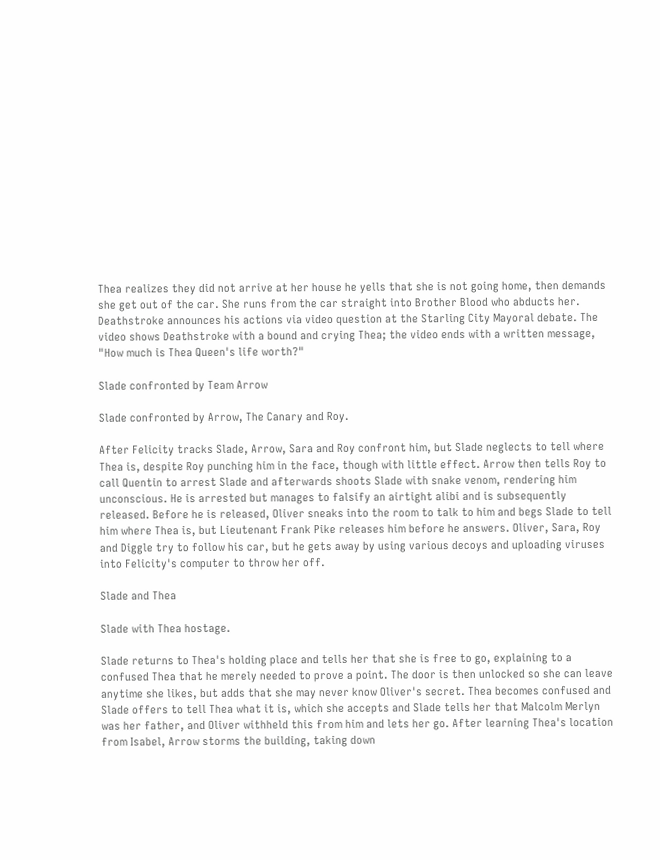Thea realizes they did not arrive at her house he yells that she is not going home, then demands she get out of the car. She runs from the car straight into Brother Blood who abducts her. Deathstroke announces his actions via video question at the Starling City Mayoral debate. The video shows Deathstroke with a bound and crying Thea; the video ends with a written message, "How much is Thea Queen's life worth?"

Slade confronted by Team Arrow

Slade confronted by Arrow, The Canary and Roy.

After Felicity tracks Slade, Arrow, Sara and Roy confront him, but Slade neglects to tell where Thea is, despite Roy punching him in the face, though with little effect. Arrow then tells Roy to call Quentin to arrest Slade and afterwards shoots Slade with snake venom, rendering him unconscious. He is arrested but manages to falsify an airtight alibi and is subsequently released. Before he is released, Oliver sneaks into the room to talk to him and begs Slade to tell him where Thea is, but Lieutenant Frank Pike releases him before he answers. Oliver, Sara, Roy and Diggle try to follow his car, but he gets away by using various decoys and uploading viruses into Felicity's computer to throw her off.

Slade and Thea

Slade with Thea hostage.

Slade returns to Thea's holding place and tells her that she is free to go, explaining to a confused Thea that he merely needed to prove a point. The door is then unlocked so she can leave anytime she likes, but adds that she may never know Oliver's secret. Thea becomes confused and Slade offers to tell Thea what it is, which she accepts and Slade tells her that Malcolm Merlyn was her father, and Oliver withheld this from him and lets her go. After learning Thea's location from Isabel, Arrow storms the building, taking down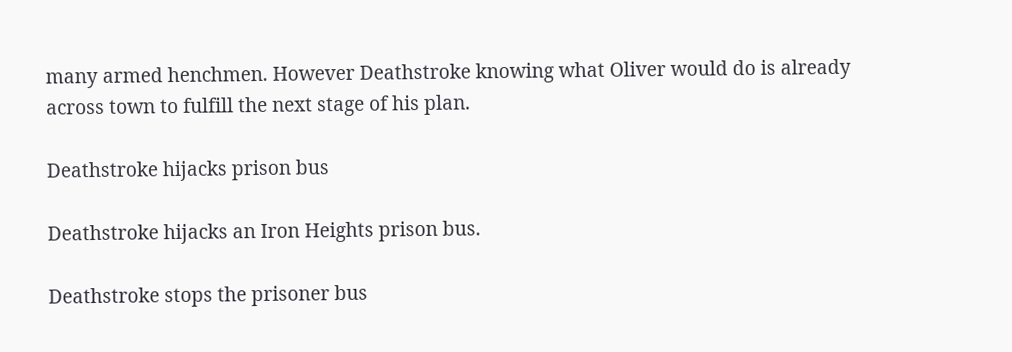many armed henchmen. However Deathstroke knowing what Oliver would do is already across town to fulfill the next stage of his plan.

Deathstroke hijacks prison bus

Deathstroke hijacks an Iron Heights prison bus.

Deathstroke stops the prisoner bus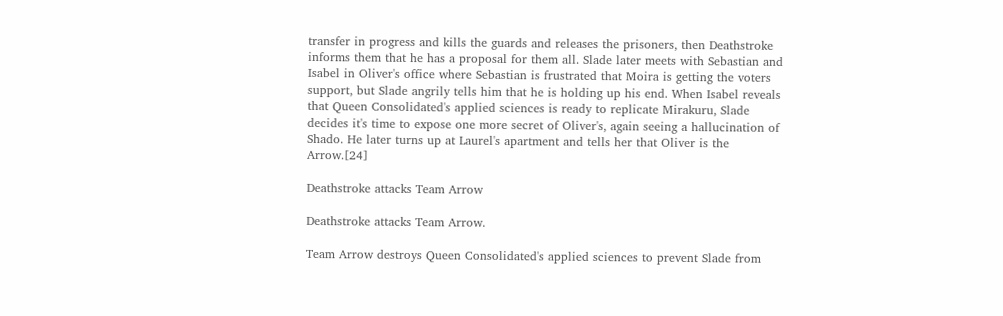transfer in progress and kills the guards and releases the prisoners, then Deathstroke informs them that he has a proposal for them all. Slade later meets with Sebastian and Isabel in Oliver's office where Sebastian is frustrated that Moira is getting the voters support, but Slade angrily tells him that he is holding up his end. When Isabel reveals that Queen Consolidated's applied sciences is ready to replicate Mirakuru, Slade decides it's time to expose one more secret of Oliver's, again seeing a hallucination of Shado. He later turns up at Laurel's apartment and tells her that Oliver is the Arrow.[24]

Deathstroke attacks Team Arrow

Deathstroke attacks Team Arrow.

Team Arrow destroys Queen Consolidated's applied sciences to prevent Slade from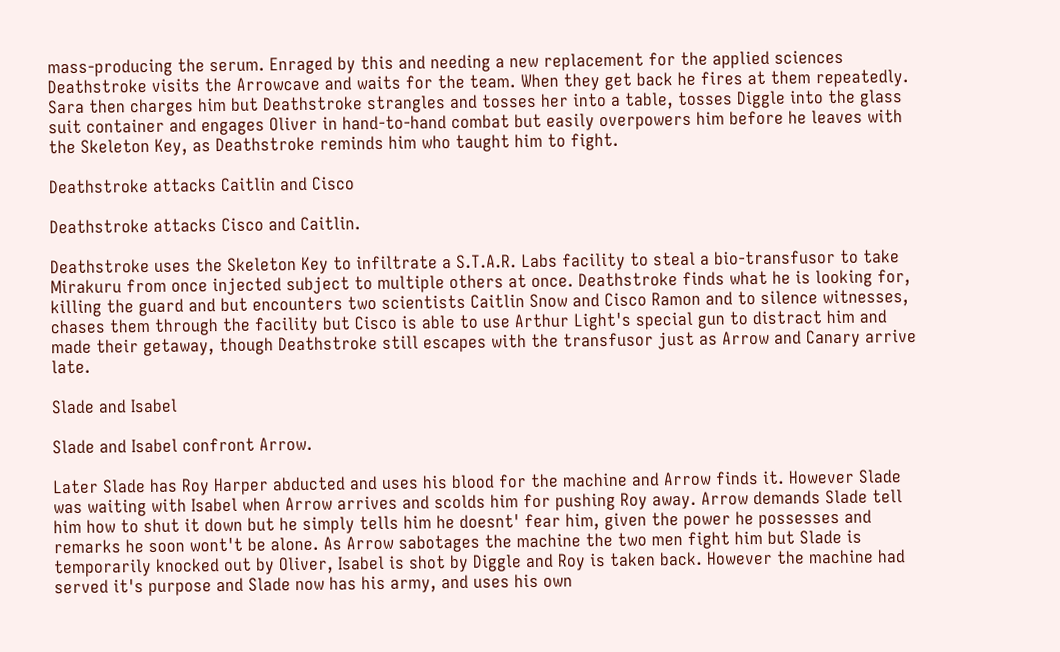mass-producing the serum. Enraged by this and needing a new replacement for the applied sciences Deathstroke visits the Arrowcave and waits for the team. When they get back he fires at them repeatedly. Sara then charges him but Deathstroke strangles and tosses her into a table, tosses Diggle into the glass suit container and engages Oliver in hand-to-hand combat but easily overpowers him before he leaves with the Skeleton Key, as Deathstroke reminds him who taught him to fight.

Deathstroke attacks Caitlin and Cisco

Deathstroke attacks Cisco and Caitlin.

Deathstroke uses the Skeleton Key to infiltrate a S.T.A.R. Labs facility to steal a bio-transfusor to take Mirakuru from once injected subject to multiple others at once. Deathstroke finds what he is looking for, killing the guard and but encounters two scientists Caitlin Snow and Cisco Ramon and to silence witnesses, chases them through the facility but Cisco is able to use Arthur Light's special gun to distract him and made their getaway, though Deathstroke still escapes with the transfusor just as Arrow and Canary arrive late.

Slade and Isabel

Slade and Isabel confront Arrow.

Later Slade has Roy Harper abducted and uses his blood for the machine and Arrow finds it. However Slade was waiting with Isabel when Arrow arrives and scolds him for pushing Roy away. Arrow demands Slade tell him how to shut it down but he simply tells him he doesnt' fear him, given the power he possesses and remarks he soon wont't be alone. As Arrow sabotages the machine the two men fight him but Slade is temporarily knocked out by Oliver, Isabel is shot by Diggle and Roy is taken back. However the machine had served it's purpose and Slade now has his army, and uses his own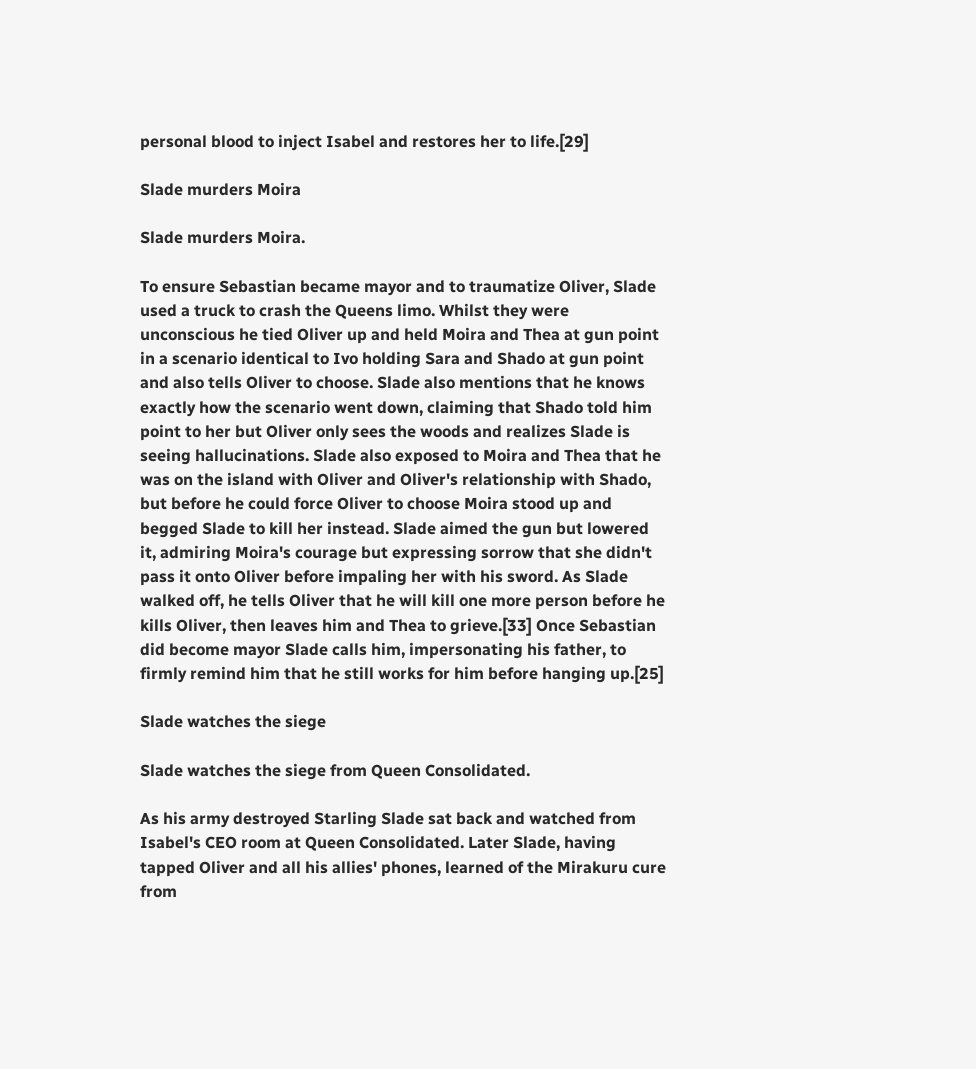personal blood to inject Isabel and restores her to life.[29]

Slade murders Moira

Slade murders Moira.

To ensure Sebastian became mayor and to traumatize Oliver, Slade used a truck to crash the Queens limo. Whilst they were unconscious he tied Oliver up and held Moira and Thea at gun point in a scenario identical to Ivo holding Sara and Shado at gun point and also tells Oliver to choose. Slade also mentions that he knows exactly how the scenario went down, claiming that Shado told him point to her but Oliver only sees the woods and realizes Slade is seeing hallucinations. Slade also exposed to Moira and Thea that he was on the island with Oliver and Oliver's relationship with Shado, but before he could force Oliver to choose Moira stood up and begged Slade to kill her instead. Slade aimed the gun but lowered it, admiring Moira's courage but expressing sorrow that she didn't pass it onto Oliver before impaling her with his sword. As Slade walked off, he tells Oliver that he will kill one more person before he kills Oliver, then leaves him and Thea to grieve.[33] Once Sebastian did become mayor Slade calls him, impersonating his father, to firmly remind him that he still works for him before hanging up.[25]

Slade watches the siege

Slade watches the siege from Queen Consolidated.

As his army destroyed Starling Slade sat back and watched from Isabel's CEO room at Queen Consolidated. Later Slade, having tapped Oliver and all his allies' phones, learned of the Mirakuru cure from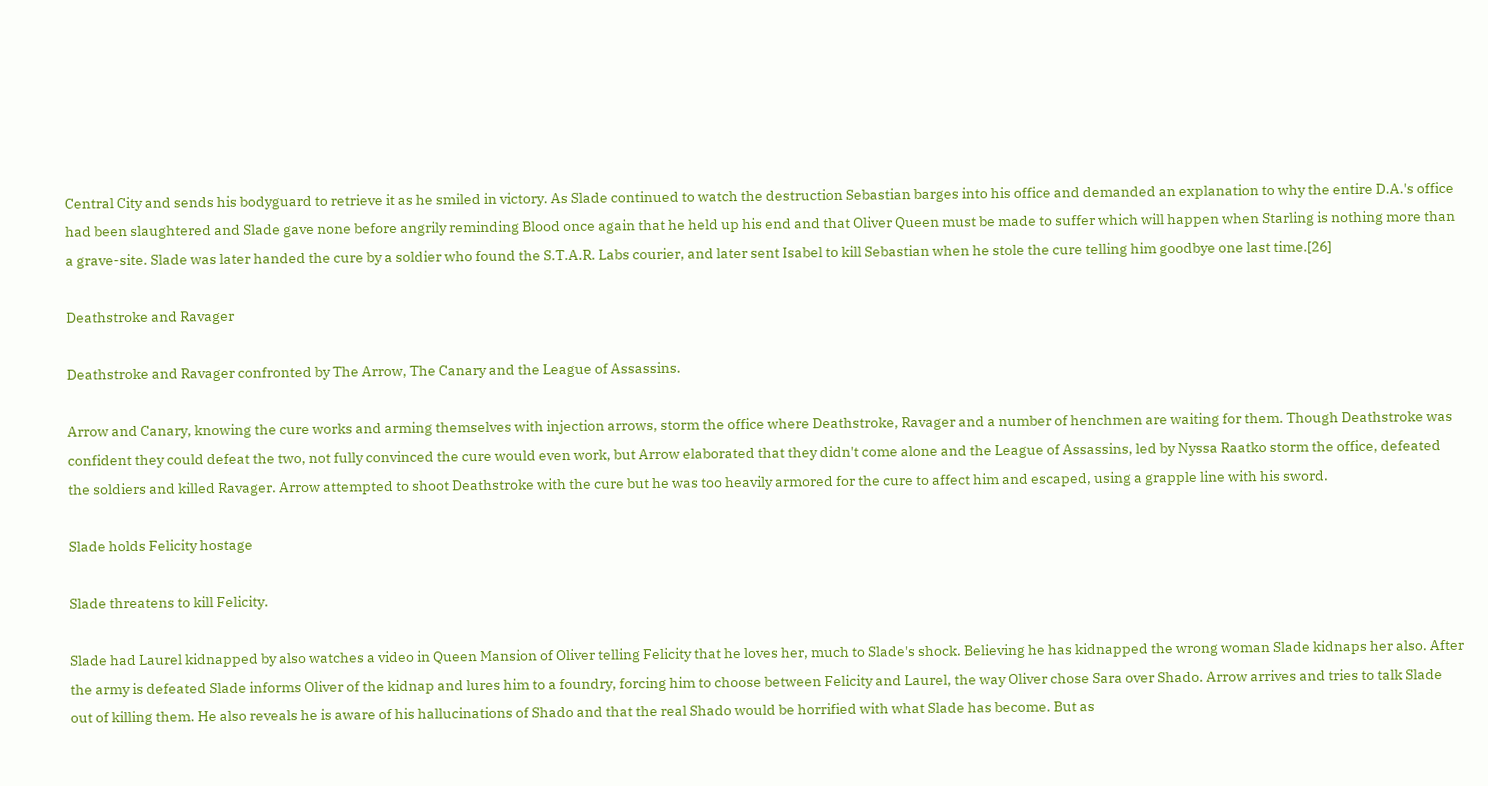Central City and sends his bodyguard to retrieve it as he smiled in victory. As Slade continued to watch the destruction Sebastian barges into his office and demanded an explanation to why the entire D.A.'s office had been slaughtered and Slade gave none before angrily reminding Blood once again that he held up his end and that Oliver Queen must be made to suffer which will happen when Starling is nothing more than a grave-site. Slade was later handed the cure by a soldier who found the S.T.A.R. Labs courier, and later sent Isabel to kill Sebastian when he stole the cure telling him goodbye one last time.[26]

Deathstroke and Ravager

Deathstroke and Ravager confronted by The Arrow, The Canary and the League of Assassins.

Arrow and Canary, knowing the cure works and arming themselves with injection arrows, storm the office where Deathstroke, Ravager and a number of henchmen are waiting for them. Though Deathstroke was confident they could defeat the two, not fully convinced the cure would even work, but Arrow elaborated that they didn't come alone and the League of Assassins, led by Nyssa Raatko storm the office, defeated the soldiers and killed Ravager. Arrow attempted to shoot Deathstroke with the cure but he was too heavily armored for the cure to affect him and escaped, using a grapple line with his sword.

Slade holds Felicity hostage

Slade threatens to kill Felicity.

Slade had Laurel kidnapped by also watches a video in Queen Mansion of Oliver telling Felicity that he loves her, much to Slade's shock. Believing he has kidnapped the wrong woman Slade kidnaps her also. After the army is defeated Slade informs Oliver of the kidnap and lures him to a foundry, forcing him to choose between Felicity and Laurel, the way Oliver chose Sara over Shado. Arrow arrives and tries to talk Slade out of killing them. He also reveals he is aware of his hallucinations of Shado and that the real Shado would be horrified with what Slade has become. But as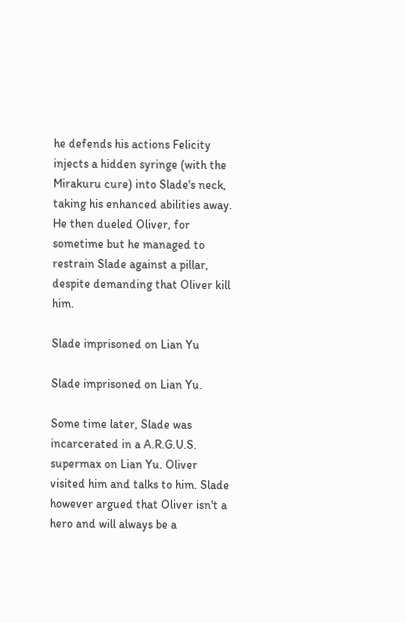he defends his actions Felicity injects a hidden syringe (with the Mirakuru cure) into Slade's neck, taking his enhanced abilities away. He then dueled Oliver, for sometime but he managed to restrain Slade against a pillar, despite demanding that Oliver kill him.

Slade imprisoned on Lian Yu

Slade imprisoned on Lian Yu.

Some time later, Slade was incarcerated in a A.R.G.U.S. supermax on Lian Yu. Oliver visited him and talks to him. Slade however argued that Oliver isn't a hero and will always be a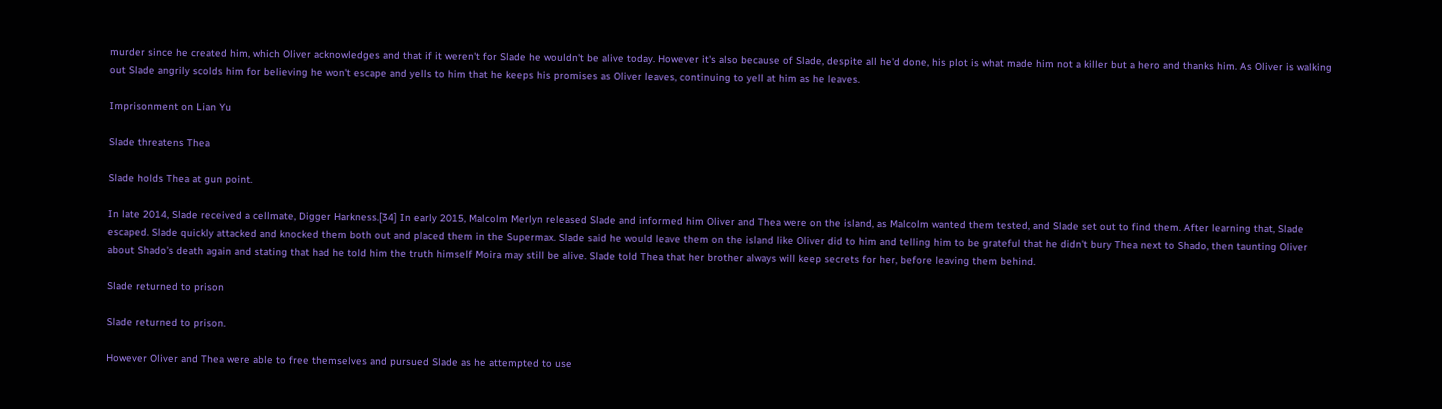murder since he created him, which Oliver acknowledges and that if it weren't for Slade he wouldn't be alive today. However it's also because of Slade, despite all he'd done, his plot is what made him not a killer but a hero and thanks him. As Oliver is walking out Slade angrily scolds him for believing he won't escape and yells to him that he keeps his promises as Oliver leaves, continuing to yell at him as he leaves.

Imprisonment on Lian Yu

Slade threatens Thea

Slade holds Thea at gun point.

In late 2014, Slade received a cellmate, Digger Harkness.[34] In early 2015, Malcolm Merlyn released Slade and informed him Oliver and Thea were on the island, as Malcolm wanted them tested, and Slade set out to find them. After learning that, Slade escaped. Slade quickly attacked and knocked them both out and placed them in the Supermax. Slade said he would leave them on the island like Oliver did to him and telling him to be grateful that he didn't bury Thea next to Shado, then taunting Oliver about Shado's death again and stating that had he told him the truth himself Moira may still be alive. Slade told Thea that her brother always will keep secrets for her, before leaving them behind.

Slade returned to prison

Slade returned to prison.

However Oliver and Thea were able to free themselves and pursued Slade as he attempted to use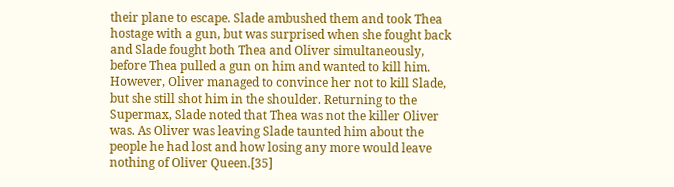their plane to escape. Slade ambushed them and took Thea hostage with a gun, but was surprised when she fought back and Slade fought both Thea and Oliver simultaneously, before Thea pulled a gun on him and wanted to kill him. However, Oliver managed to convince her not to kill Slade, but she still shot him in the shoulder. Returning to the Supermax, Slade noted that Thea was not the killer Oliver was. As Oliver was leaving Slade taunted him about the people he had lost and how losing any more would leave nothing of Oliver Queen.[35]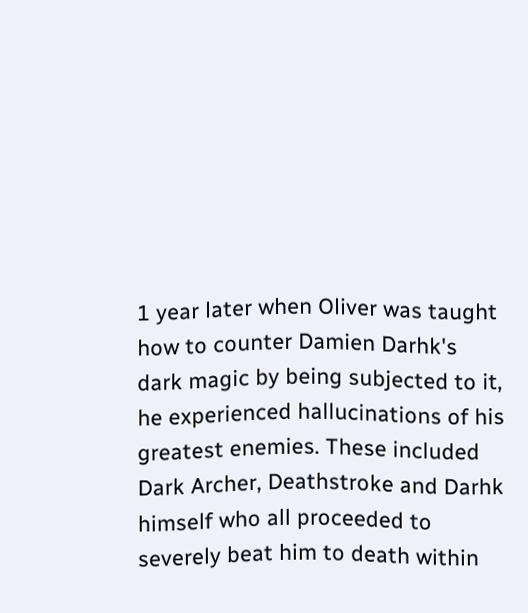1 year later when Oliver was taught how to counter Damien Darhk's dark magic by being subjected to it, he experienced hallucinations of his greatest enemies. These included Dark Archer, Deathstroke and Darhk himself who all proceeded to severely beat him to death within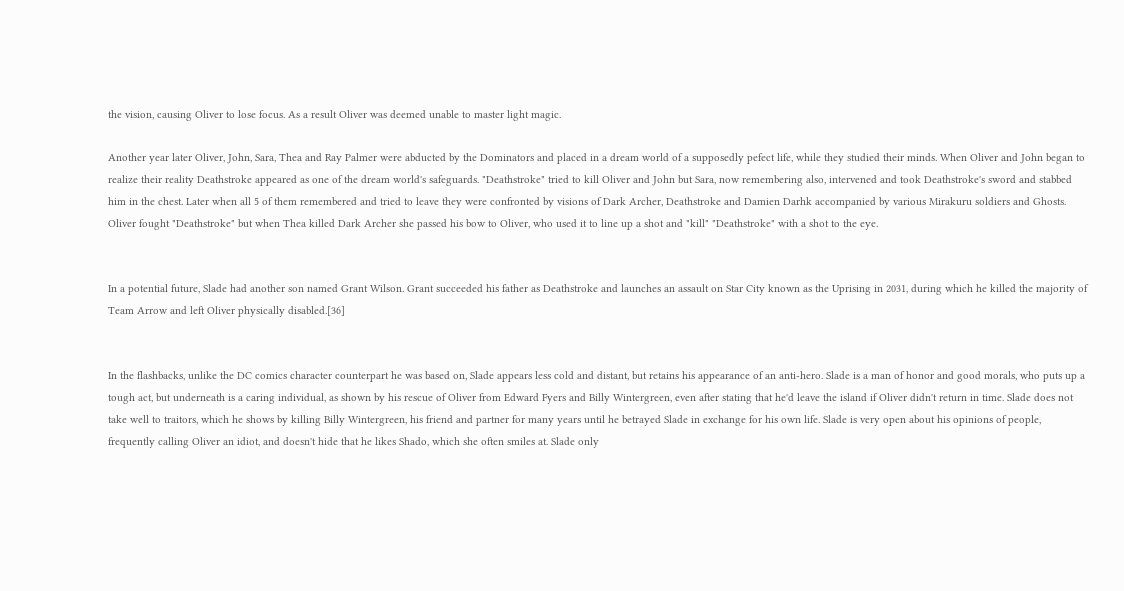the vision, causing Oliver to lose focus. As a result Oliver was deemed unable to master light magic.

Another year later Oliver, John, Sara, Thea and Ray Palmer were abducted by the Dominators and placed in a dream world of a supposedly pefect life, while they studied their minds. When Oliver and John began to realize their reality Deathstroke appeared as one of the dream world's safeguards. "Deathstroke" tried to kill Oliver and John but Sara, now remembering also, intervened and took Deathstroke's sword and stabbed him in the chest. Later when all 5 of them remembered and tried to leave they were confronted by visions of Dark Archer, Deathstroke and Damien Darhk accompanied by various Mirakuru soldiers and Ghosts. Oliver fought "Deathstroke" but when Thea killed Dark Archer she passed his bow to Oliver, who used it to line up a shot and "kill" "Deathstroke" with a shot to the eye.


In a potential future, Slade had another son named Grant Wilson. Grant succeeded his father as Deathstroke and launches an assault on Star City known as the Uprising in 2031, during which he killed the majority of Team Arrow and left Oliver physically disabled.[36]


In the flashbacks, unlike the DC comics character counterpart he was based on, Slade appears less cold and distant, but retains his appearance of an anti-hero. Slade is a man of honor and good morals, who puts up a tough act, but underneath is a caring individual, as shown by his rescue of Oliver from Edward Fyers and Billy Wintergreen, even after stating that he'd leave the island if Oliver didn't return in time. Slade does not take well to traitors, which he shows by killing Billy Wintergreen, his friend and partner for many years until he betrayed Slade in exchange for his own life. Slade is very open about his opinions of people, frequently calling Oliver an idiot, and doesn't hide that he likes Shado, which she often smiles at. Slade only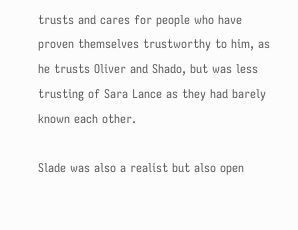trusts and cares for people who have proven themselves trustworthy to him, as he trusts Oliver and Shado, but was less trusting of Sara Lance as they had barely known each other.

Slade was also a realist but also open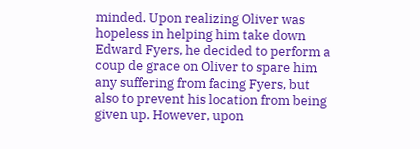minded. Upon realizing Oliver was hopeless in helping him take down Edward Fyers, he decided to perform a coup de grace on Oliver to spare him any suffering from facing Fyers, but also to prevent his location from being given up. However, upon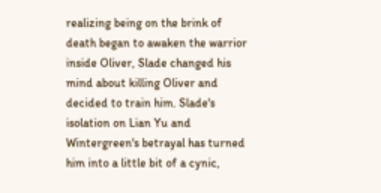realizing being on the brink of death began to awaken the warrior inside Oliver, Slade changed his mind about killing Oliver and decided to train him. Slade's isolation on Lian Yu and Wintergreen's betrayal has turned him into a little bit of a cynic,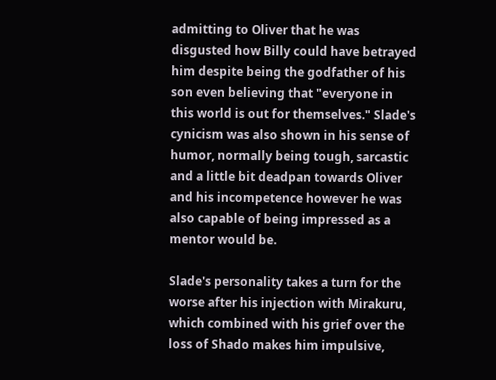admitting to Oliver that he was disgusted how Billy could have betrayed him despite being the godfather of his son even believing that "everyone in this world is out for themselves." Slade's cynicism was also shown in his sense of humor, normally being tough, sarcastic and a little bit deadpan towards Oliver and his incompetence however he was also capable of being impressed as a mentor would be.

Slade's personality takes a turn for the worse after his injection with Mirakuru, which combined with his grief over the loss of Shado makes him impulsive,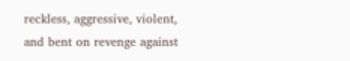reckless, aggressive, violent, and bent on revenge against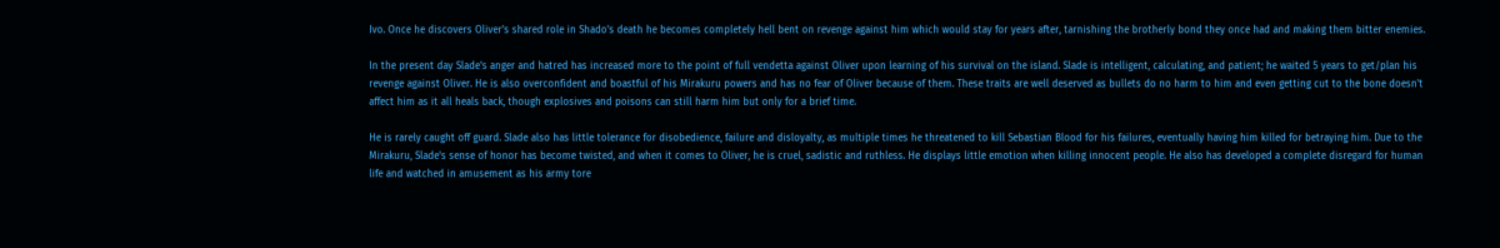Ivo. Once he discovers Oliver's shared role in Shado's death he becomes completely hell bent on revenge against him which would stay for years after, tarnishing the brotherly bond they once had and making them bitter enemies.

In the present day Slade's anger and hatred has increased more to the point of full vendetta against Oliver upon learning of his survival on the island. Slade is intelligent, calculating, and patient; he waited 5 years to get/plan his revenge against Oliver. He is also overconfident and boastful of his Mirakuru powers and has no fear of Oliver because of them. These traits are well deserved as bullets do no harm to him and even getting cut to the bone doesn't affect him as it all heals back, though explosives and poisons can still harm him but only for a brief time.

He is rarely caught off guard. Slade also has little tolerance for disobedience, failure and disloyalty, as multiple times he threatened to kill Sebastian Blood for his failures, eventually having him killed for betraying him. Due to the Mirakuru, Slade's sense of honor has become twisted, and when it comes to Oliver, he is cruel, sadistic and ruthless. He displays little emotion when killing innocent people. He also has developed a complete disregard for human life and watched in amusement as his army tore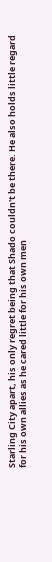Starling City apart, his only regret being that Shado couldn't be there. He also holds little regard for his own allies as he cared little for his own men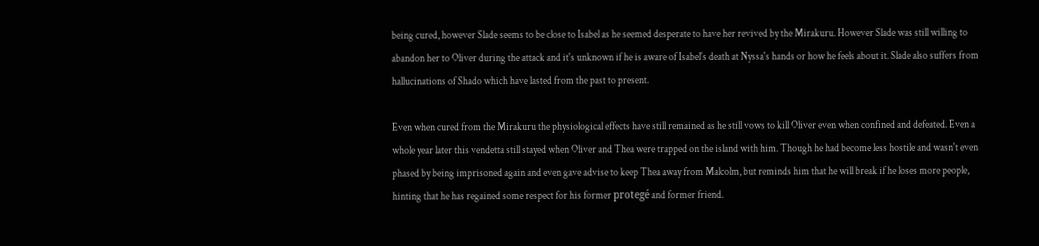being cured, however Slade seems to be close to Isabel as he seemed desperate to have her revived by the Mirakuru. However Slade was still willing to abandon her to Oliver during the attack and it's unknown if he is aware of Isabel's death at Nyssa's hands or how he feels about it. Slade also suffers from hallucinations of Shado which have lasted from the past to present.

Even when cured from the Mirakuru the physiological effects have still remained as he still vows to kill Oliver even when confined and defeated. Even a whole year later this vendetta still stayed when Oliver and Thea were trapped on the island with him. Though he had become less hostile and wasn't even phased by being imprisoned again and even gave advise to keep Thea away from Malcolm, but reminds him that he will break if he loses more people, hinting that he has regained some respect for his former protegé and former friend.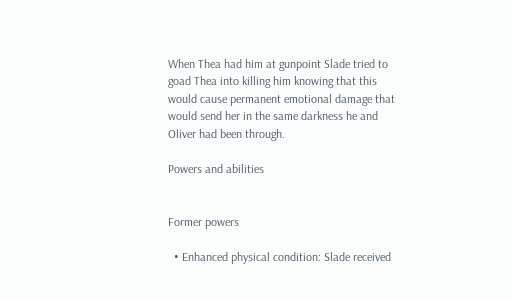When Thea had him at gunpoint Slade tried to goad Thea into killing him knowing that this would cause permanent emotional damage that would send her in the same darkness he and Oliver had been through.

Powers and abilities


Former powers

  • Enhanced physical condition: Slade received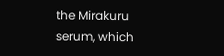the Mirakuru serum, which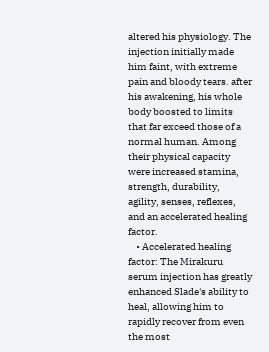altered his physiology. The injection initially made him faint, with extreme pain and bloody tears. after his awakening, his whole body boosted to limits that far exceed those of a normal human. Among their physical capacity were increased stamina, strength, durability, agility, senses, reflexes, and an accelerated healing factor.
    • Accelerated healing factor: The Mirakuru serum injection has greatly enhanced Slade's ability to heal, allowing him to rapidly recover from even the most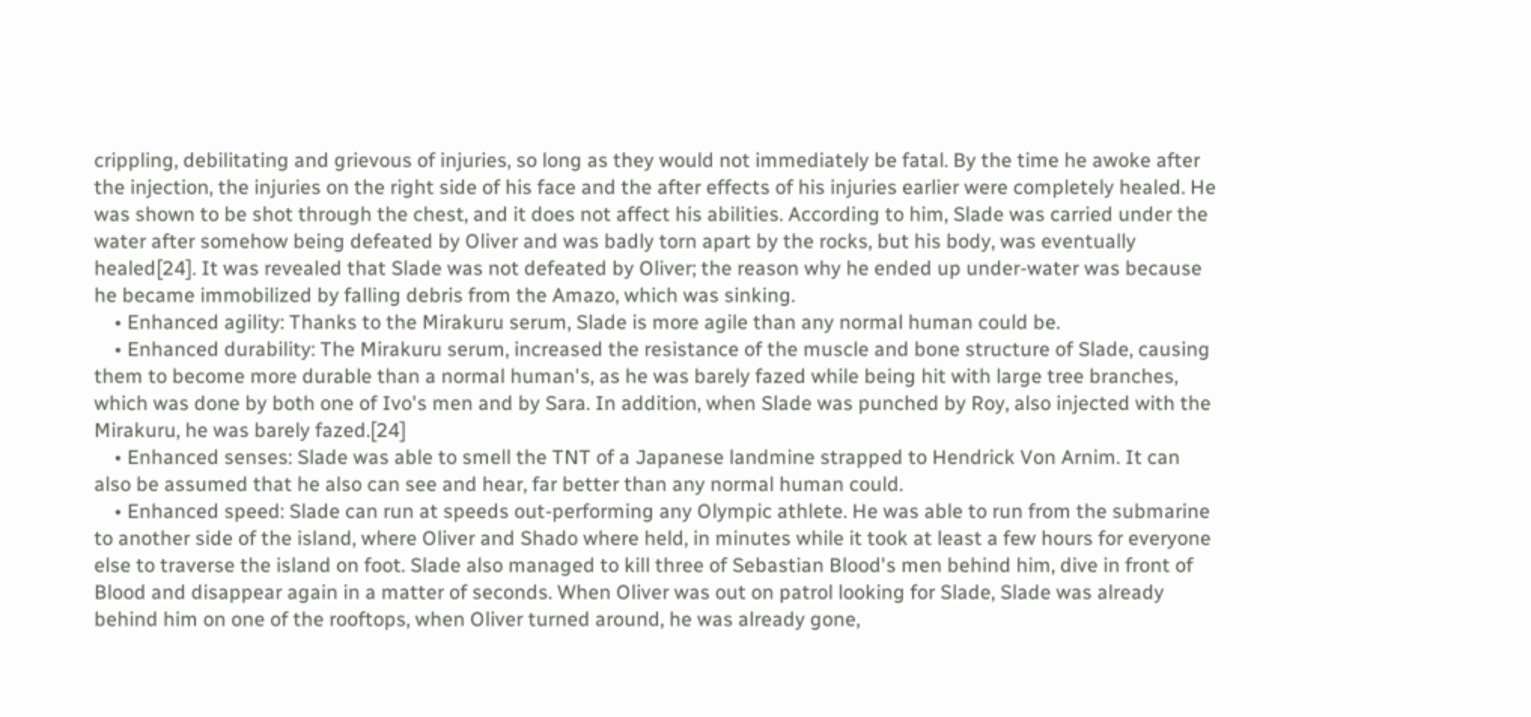crippling, debilitating and grievous of injuries, so long as they would not immediately be fatal. By the time he awoke after the injection, the injuries on the right side of his face and the after effects of his injuries earlier were completely healed. He was shown to be shot through the chest, and it does not affect his abilities. According to him, Slade was carried under the water after somehow being defeated by Oliver and was badly torn apart by the rocks, but his body, was eventually healed[24]. It was revealed that Slade was not defeated by Oliver; the reason why he ended up under-water was because he became immobilized by falling debris from the Amazo, which was sinking.
    • Enhanced agility: Thanks to the Mirakuru serum, Slade is more agile than any normal human could be.
    • Enhanced durability: The Mirakuru serum, increased the resistance of the muscle and bone structure of Slade, causing them to become more durable than a normal human's, as he was barely fazed while being hit with large tree branches, which was done by both one of Ivo's men and by Sara. In addition, when Slade was punched by Roy, also injected with the Mirakuru, he was barely fazed.[24]
    • Enhanced senses: Slade was able to smell the TNT of a Japanese landmine strapped to Hendrick Von Arnim. It can also be assumed that he also can see and hear, far better than any normal human could.
    • Enhanced speed: Slade can run at speeds out-performing any Olympic athlete. He was able to run from the submarine to another side of the island, where Oliver and Shado where held, in minutes while it took at least a few hours for everyone else to traverse the island on foot. Slade also managed to kill three of Sebastian Blood's men behind him, dive in front of Blood and disappear again in a matter of seconds. When Oliver was out on patrol looking for Slade, Slade was already behind him on one of the rooftops, when Oliver turned around, he was already gone,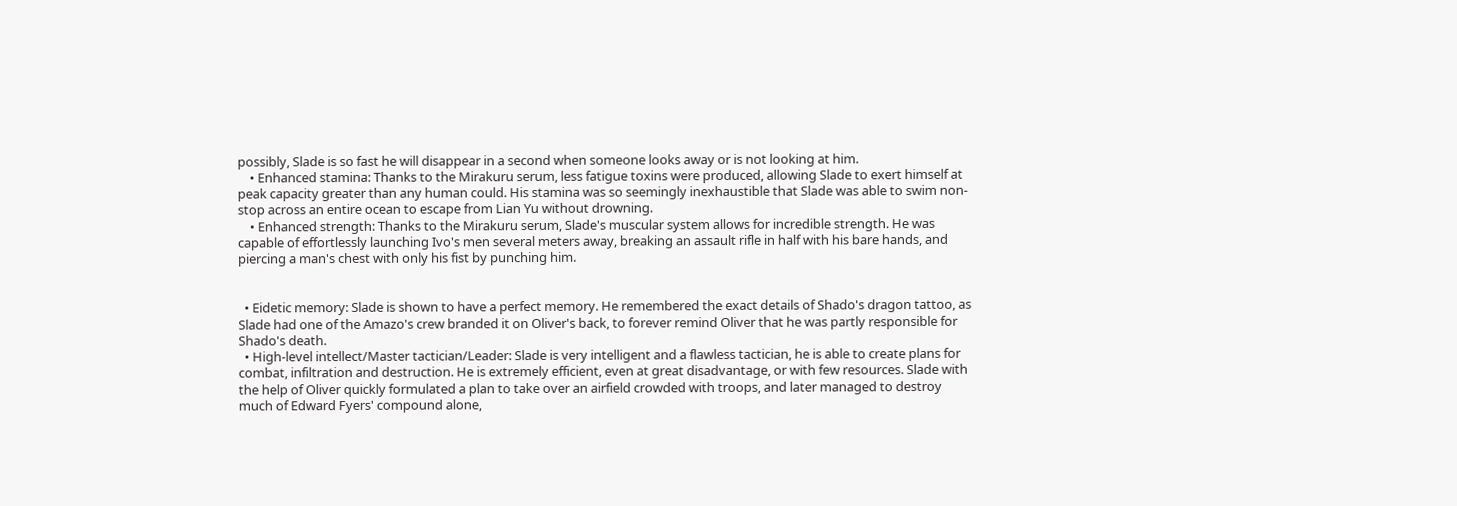possibly, Slade is so fast he will disappear in a second when someone looks away or is not looking at him.
    • Enhanced stamina: Thanks to the Mirakuru serum, less fatigue toxins were produced, allowing Slade to exert himself at peak capacity greater than any human could. His stamina was so seemingly inexhaustible that Slade was able to swim non-stop across an entire ocean to escape from Lian Yu without drowning.
    • Enhanced strength: Thanks to the Mirakuru serum, Slade's muscular system allows for incredible strength. He was capable of effortlessly launching Ivo's men several meters away, breaking an assault rifle in half with his bare hands, and piercing a man's chest with only his fist by punching him.


  • Eidetic memory: Slade is shown to have a perfect memory. He remembered the exact details of Shado's dragon tattoo, as Slade had one of the Amazo's crew branded it on Oliver's back, to forever remind Oliver that he was partly responsible for Shado's death.
  • High-level intellect/Master tactician/Leader: Slade is very intelligent and a flawless tactician, he is able to create plans for combat, infiltration and destruction. He is extremely efficient, even at great disadvantage, or with few resources. Slade with the help of Oliver quickly formulated a plan to take over an airfield crowded with troops, and later managed to destroy much of Edward Fyers' compound alone,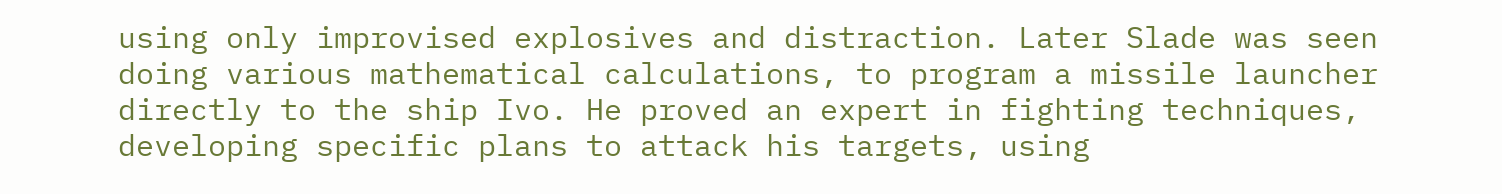using only improvised explosives and distraction. Later Slade was seen doing various mathematical calculations, to program a missile launcher directly to the ship Ivo. He proved an expert in fighting techniques, developing specific plans to attack his targets, using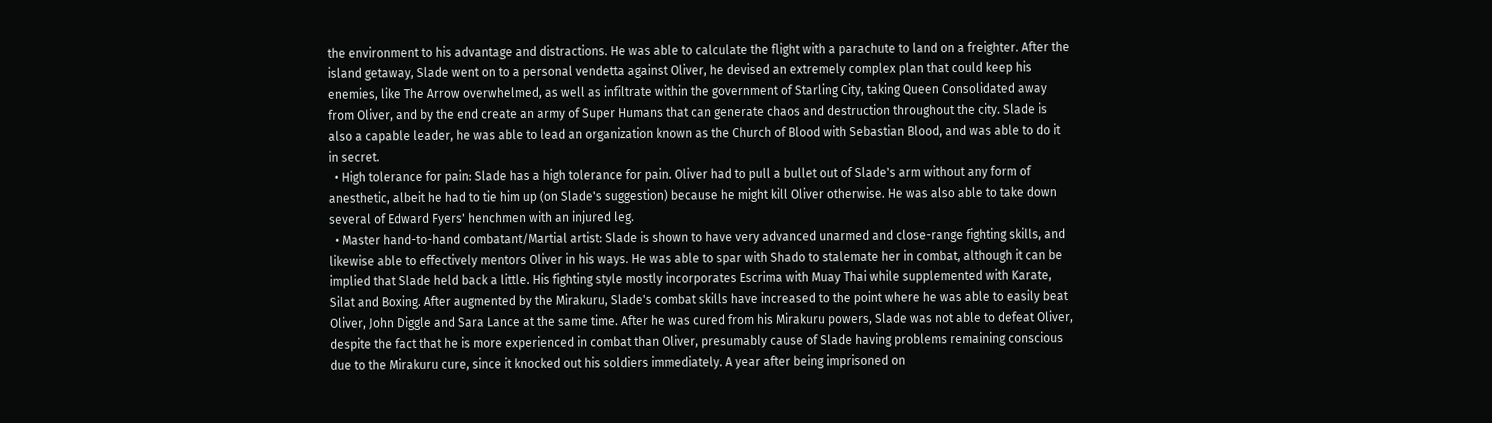the environment to his advantage and distractions. He was able to calculate the flight with a parachute to land on a freighter. After the island getaway, Slade went on to a personal vendetta against Oliver, he devised an extremely complex plan that could keep his enemies, like The Arrow overwhelmed, as well as infiltrate within the government of Starling City, taking Queen Consolidated away from Oliver, and by the end create an army of Super Humans that can generate chaos and destruction throughout the city. Slade is also a capable leader, he was able to lead an organization known as the Church of Blood with Sebastian Blood, and was able to do it in secret.
  • High tolerance for pain: Slade has a high tolerance for pain. Oliver had to pull a bullet out of Slade's arm without any form of anesthetic, albeit he had to tie him up (on Slade's suggestion) because he might kill Oliver otherwise. He was also able to take down several of Edward Fyers' henchmen with an injured leg.
  • Master hand-to-hand combatant/Martial artist: Slade is shown to have very advanced unarmed and close-range fighting skills, and likewise able to effectively mentors Oliver in his ways. He was able to spar with Shado to stalemate her in combat, although it can be implied that Slade held back a little. His fighting style mostly incorporates Escrima with Muay Thai while supplemented with Karate, Silat and Boxing. After augmented by the Mirakuru, Slade's combat skills have increased to the point where he was able to easily beat Oliver, John Diggle and Sara Lance at the same time. After he was cured from his Mirakuru powers, Slade was not able to defeat Oliver, despite the fact that he is more experienced in combat than Oliver, presumably cause of Slade having problems remaining conscious due to the Mirakuru cure, since it knocked out his soldiers immediately. A year after being imprisoned on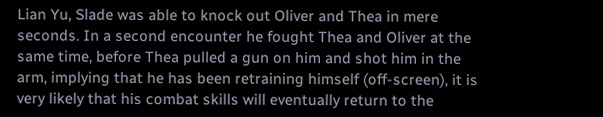Lian Yu, Slade was able to knock out Oliver and Thea in mere seconds. In a second encounter he fought Thea and Oliver at the same time, before Thea pulled a gun on him and shot him in the arm, implying that he has been retraining himself (off-screen), it is very likely that his combat skills will eventually return to the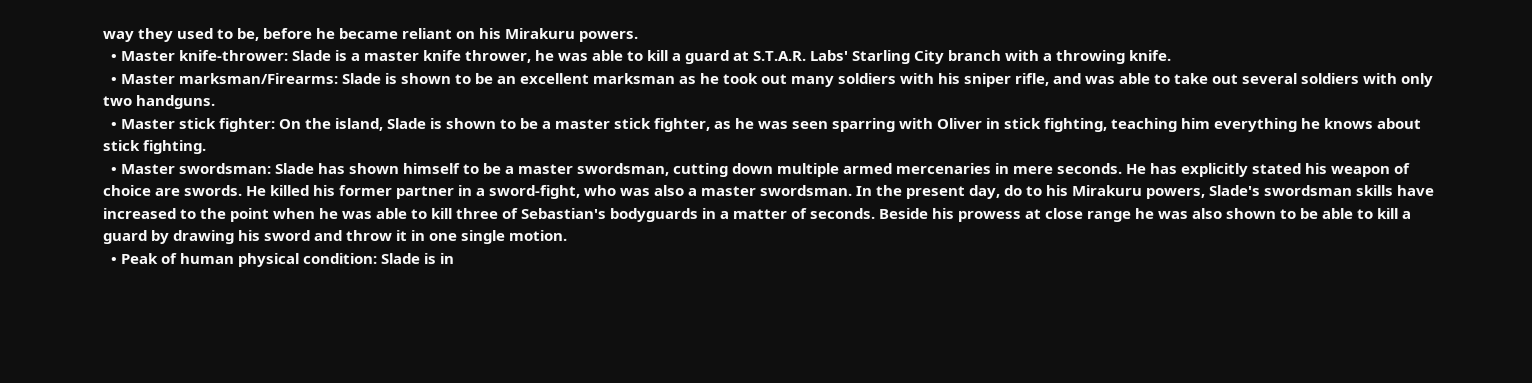way they used to be, before he became reliant on his Mirakuru powers.
  • Master knife-thrower: Slade is a master knife thrower, he was able to kill a guard at S.T.A.R. Labs' Starling City branch with a throwing knife.
  • Master marksman/Firearms: Slade is shown to be an excellent marksman as he took out many soldiers with his sniper rifle, and was able to take out several soldiers with only two handguns.
  • Master stick fighter: On the island, Slade is shown to be a master stick fighter, as he was seen sparring with Oliver in stick fighting, teaching him everything he knows about stick fighting.
  • Master swordsman: Slade has shown himself to be a master swordsman, cutting down multiple armed mercenaries in mere seconds. He has explicitly stated his weapon of choice are swords. He killed his former partner in a sword-fight, who was also a master swordsman. In the present day, do to his Mirakuru powers, Slade's swordsman skills have increased to the point when he was able to kill three of Sebastian's bodyguards in a matter of seconds. Beside his prowess at close range he was also shown to be able to kill a guard by drawing his sword and throw it in one single motion.
  • Peak of human physical condition: Slade is in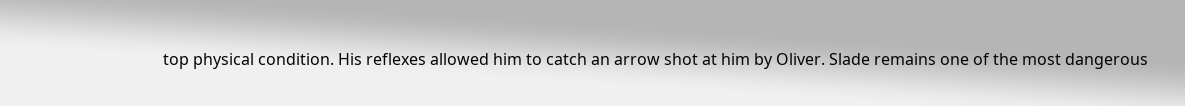top physical condition. His reflexes allowed him to catch an arrow shot at him by Oliver. Slade remains one of the most dangerous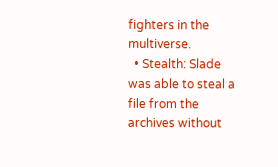fighters in the multiverse.
  • Stealth: Slade was able to steal a file from the archives without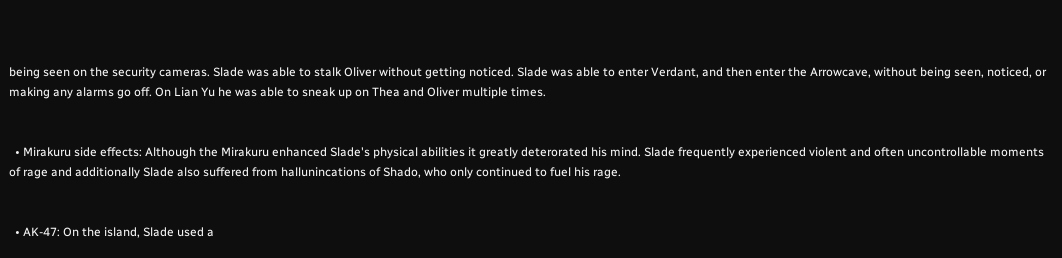being seen on the security cameras. Slade was able to stalk Oliver without getting noticed. Slade was able to enter Verdant, and then enter the Arrowcave, without being seen, noticed, or making any alarms go off. On Lian Yu he was able to sneak up on Thea and Oliver multiple times.


  • Mirakuru side effects: Although the Mirakuru enhanced Slade's physical abilities it greatly deterorated his mind. Slade frequently experienced violent and often uncontrollable moments of rage and additionally Slade also suffered from hallunincations of Shado, who only continued to fuel his rage.


  • AK-47: On the island, Slade used a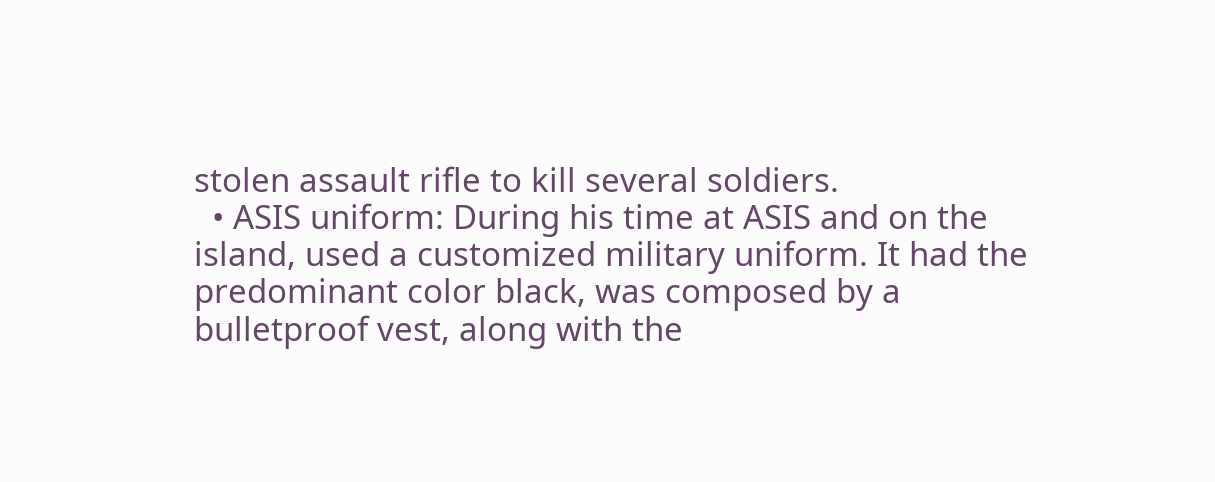stolen assault rifle to kill several soldiers.
  • ASIS uniform: During his time at ASIS and on the island, used a customized military uniform. It had the predominant color black, was composed by a bulletproof vest, along with the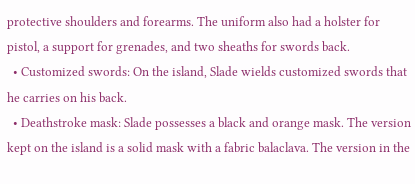protective shoulders and forearms. The uniform also had a holster for pistol, a support for grenades, and two sheaths for swords back.
  • Customized swords: On the island, Slade wields customized swords that he carries on his back.
  • Deathstroke mask: Slade possesses a black and orange mask. The version kept on the island is a solid mask with a fabric balaclava. The version in the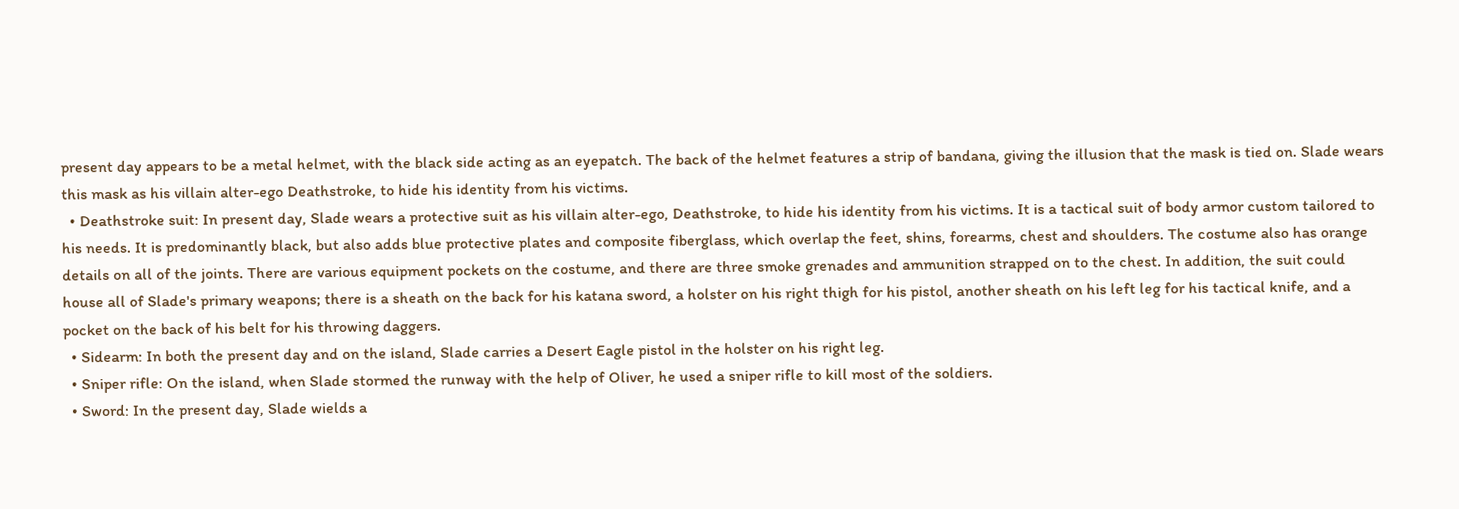present day appears to be a metal helmet, with the black side acting as an eyepatch. The back of the helmet features a strip of bandana, giving the illusion that the mask is tied on. Slade wears this mask as his villain alter-ego Deathstroke, to hide his identity from his victims.
  • Deathstroke suit: In present day, Slade wears a protective suit as his villain alter-ego, Deathstroke, to hide his identity from his victims. It is a tactical suit of body armor custom tailored to his needs. It is predominantly black, but also adds blue protective plates and composite fiberglass, which overlap the feet, shins, forearms, chest and shoulders. The costume also has orange details on all of the joints. There are various equipment pockets on the costume, and there are three smoke grenades and ammunition strapped on to the chest. In addition, the suit could house all of Slade's primary weapons; there is a sheath on the back for his katana sword, a holster on his right thigh for his pistol, another sheath on his left leg for his tactical knife, and a pocket on the back of his belt for his throwing daggers.
  • Sidearm: In both the present day and on the island, Slade carries a Desert Eagle pistol in the holster on his right leg.
  • Sniper rifle: On the island, when Slade stormed the runway with the help of Oliver, he used a sniper rifle to kill most of the soldiers.
  • Sword: In the present day, Slade wields a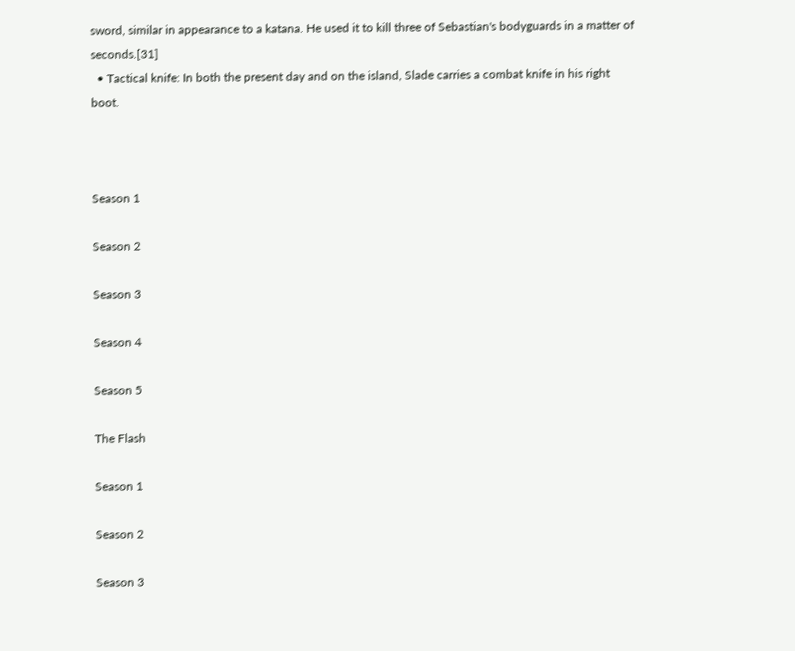sword, similar in appearance to a katana. He used it to kill three of Sebastian's bodyguards in a matter of seconds.[31]
  • Tactical knife: In both the present day and on the island, Slade carries a combat knife in his right boot.



Season 1

Season 2

Season 3

Season 4

Season 5

The Flash

Season 1

Season 2

Season 3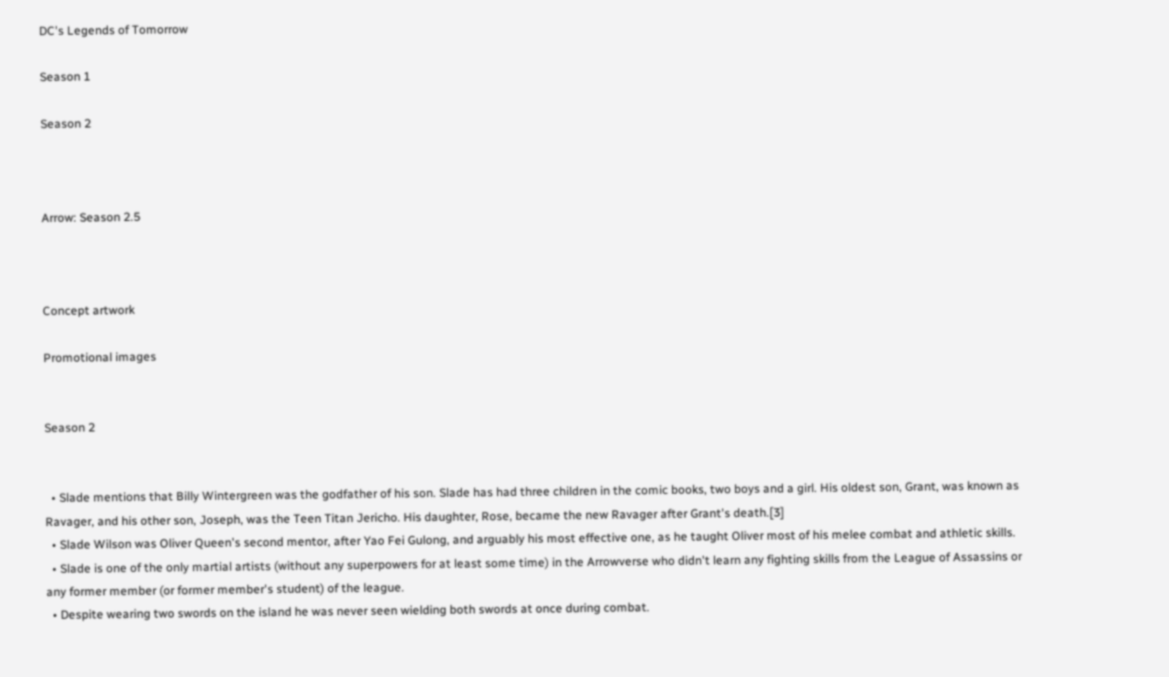DC's Legends of Tomorrow

Season 1

Season 2



Arrow: Season 2.5



Concept artwork

Promotional images


Season 2


  • Slade mentions that Billy Wintergreen was the godfather of his son. Slade has had three children in the comic books, two boys and a girl. His oldest son, Grant, was known as Ravager, and his other son, Joseph, was the Teen Titan Jericho. His daughter, Rose, became the new Ravager after Grant's death.[3]
  • Slade Wilson was Oliver Queen's second mentor, after Yao Fei Gulong, and arguably his most effective one, as he taught Oliver most of his melee combat and athletic skills.
  • Slade is one of the only martial artists (without any superpowers for at least some time) in the Arrowverse who didn't learn any fighting skills from the League of Assassins or any former member (or former member's student) of the league.
  • Despite wearing two swords on the island he was never seen wielding both swords at once during combat.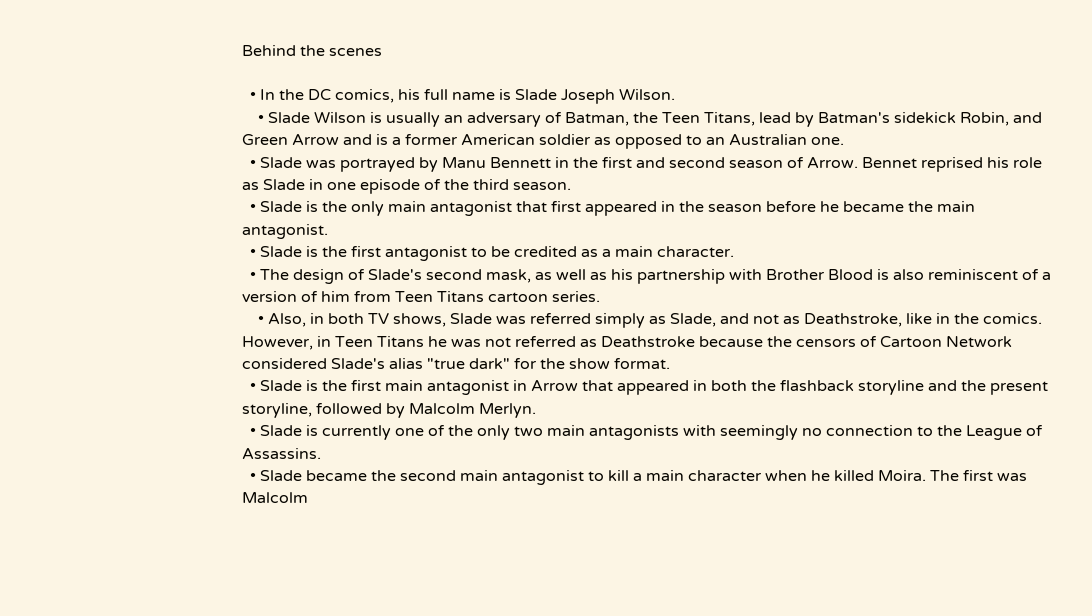Behind the scenes

  • In the DC comics, his full name is Slade Joseph Wilson.
    • Slade Wilson is usually an adversary of Batman, the Teen Titans, lead by Batman's sidekick Robin, and Green Arrow and is a former American soldier as opposed to an Australian one.
  • Slade was portrayed by Manu Bennett in the first and second season of Arrow. Bennet reprised his role as Slade in one episode of the third season.
  • Slade is the only main antagonist that first appeared in the season before he became the main antagonist.
  • Slade is the first antagonist to be credited as a main character.
  • The design of Slade's second mask, as well as his partnership with Brother Blood is also reminiscent of a version of him from Teen Titans cartoon series.
    • Also, in both TV shows, Slade was referred simply as Slade, and not as Deathstroke, like in the comics. However, in Teen Titans he was not referred as Deathstroke because the censors of Cartoon Network considered Slade's alias "true dark" for the show format.
  • Slade is the first main antagonist in Arrow that appeared in both the flashback storyline and the present storyline, followed by Malcolm Merlyn.
  • Slade is currently one of the only two main antagonists with seemingly no connection to the League of Assassins.
  • Slade became the second main antagonist to kill a main character when he killed Moira. The first was Malcolm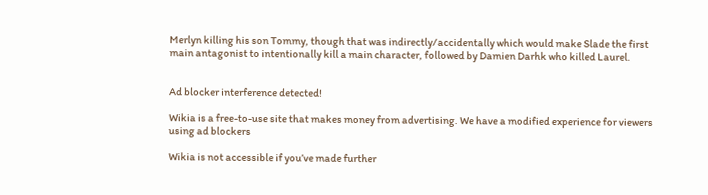Merlyn killing his son Tommy, though that was indirectly/accidentally which would make Slade the first main antagonist to intentionally kill a main character, followed by Damien Darhk who killed Laurel.


Ad blocker interference detected!

Wikia is a free-to-use site that makes money from advertising. We have a modified experience for viewers using ad blockers

Wikia is not accessible if you’ve made further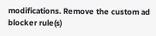modifications. Remove the custom ad blocker rule(s)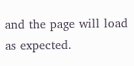and the page will load as expected.